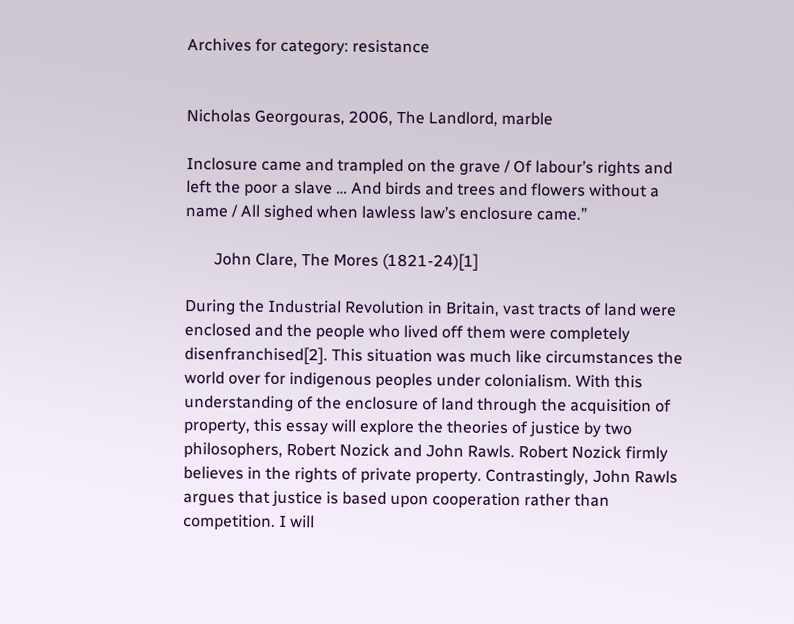Archives for category: resistance


Nicholas Georgouras, 2006, The Landlord, marble

Inclosure came and trampled on the grave / Of labour’s rights and left the poor a slave … And birds and trees and flowers without a name / All sighed when lawless law’s enclosure came.”

       John Clare, The Mores (1821-24)[1]

During the Industrial Revolution in Britain, vast tracts of land were enclosed and the people who lived off them were completely disenfranchised[2]. This situation was much like circumstances the world over for indigenous peoples under colonialism. With this understanding of the enclosure of land through the acquisition of property, this essay will explore the theories of justice by two philosophers, Robert Nozick and John Rawls. Robert Nozick firmly believes in the rights of private property. Contrastingly, John Rawls argues that justice is based upon cooperation rather than competition. I will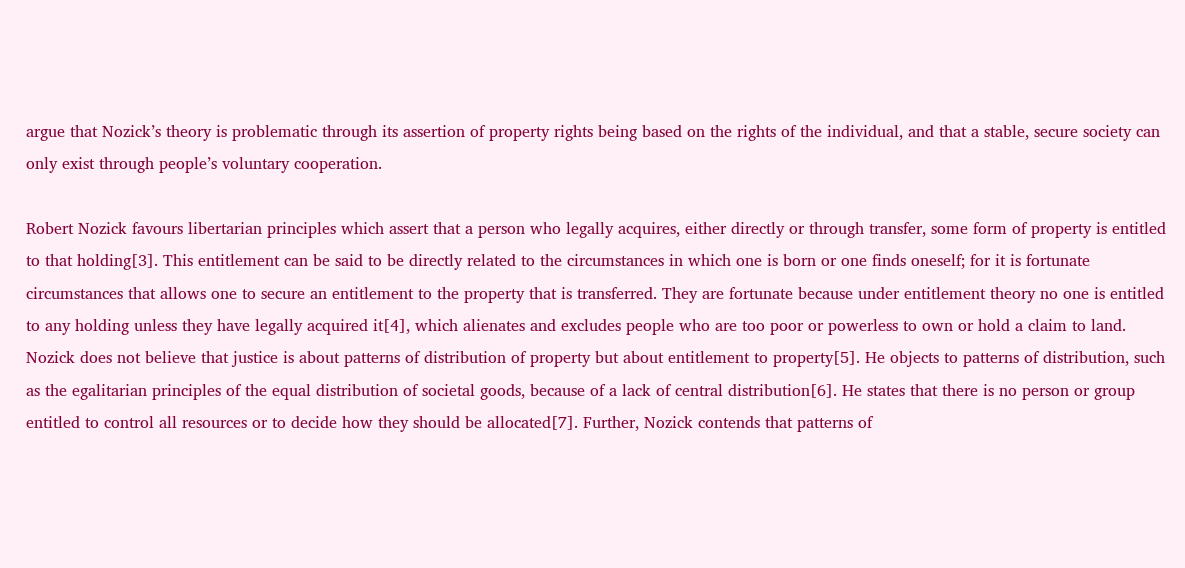argue that Nozick’s theory is problematic through its assertion of property rights being based on the rights of the individual, and that a stable, secure society can only exist through people’s voluntary cooperation.

Robert Nozick favours libertarian principles which assert that a person who legally acquires, either directly or through transfer, some form of property is entitled to that holding[3]. This entitlement can be said to be directly related to the circumstances in which one is born or one finds oneself; for it is fortunate circumstances that allows one to secure an entitlement to the property that is transferred. They are fortunate because under entitlement theory no one is entitled to any holding unless they have legally acquired it[4], which alienates and excludes people who are too poor or powerless to own or hold a claim to land. Nozick does not believe that justice is about patterns of distribution of property but about entitlement to property[5]. He objects to patterns of distribution, such as the egalitarian principles of the equal distribution of societal goods, because of a lack of central distribution[6]. He states that there is no person or group entitled to control all resources or to decide how they should be allocated[7]. Further, Nozick contends that patterns of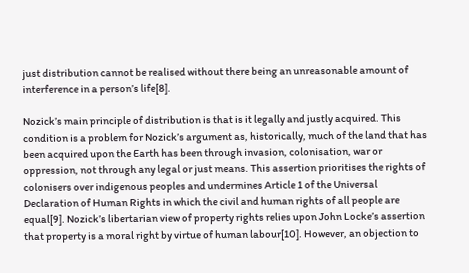just distribution cannot be realised without there being an unreasonable amount of interference in a person’s life[8].

Nozick’s main principle of distribution is that is it legally and justly acquired. This condition is a problem for Nozick’s argument as, historically, much of the land that has been acquired upon the Earth has been through invasion, colonisation, war or oppression, not through any legal or just means. This assertion prioritises the rights of colonisers over indigenous peoples and undermines Article 1 of the Universal Declaration of Human Rights in which the civil and human rights of all people are equal[9]. Nozick’s libertarian view of property rights relies upon John Locke’s assertion that property is a moral right by virtue of human labour[10]. However, an objection to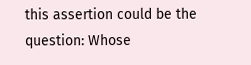this assertion could be the question: Whose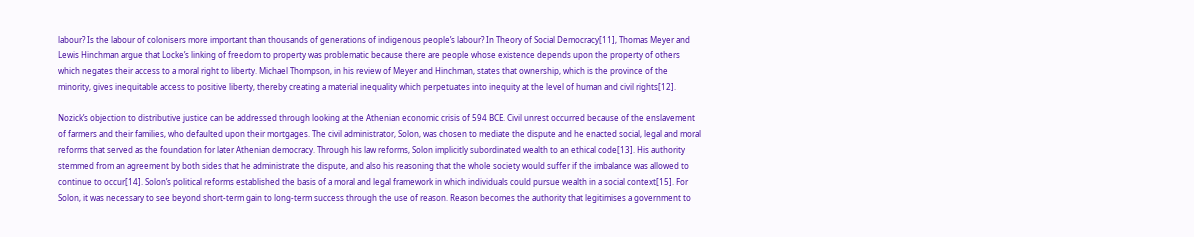labour? Is the labour of colonisers more important than thousands of generations of indigenous people’s labour? In Theory of Social Democracy[11], Thomas Meyer and Lewis Hinchman argue that Locke’s linking of freedom to property was problematic because there are people whose existence depends upon the property of others which negates their access to a moral right to liberty. Michael Thompson, in his review of Meyer and Hinchman, states that ownership, which is the province of the minority, gives inequitable access to positive liberty, thereby creating a material inequality which perpetuates into inequity at the level of human and civil rights[12].

Nozick’s objection to distributive justice can be addressed through looking at the Athenian economic crisis of 594 BCE. Civil unrest occurred because of the enslavement of farmers and their families, who defaulted upon their mortgages. The civil administrator, Solon, was chosen to mediate the dispute and he enacted social, legal and moral reforms that served as the foundation for later Athenian democracy. Through his law reforms, Solon implicitly subordinated wealth to an ethical code[13]. His authority stemmed from an agreement by both sides that he administrate the dispute, and also his reasoning that the whole society would suffer if the imbalance was allowed to continue to occur[14]. Solon’s political reforms established the basis of a moral and legal framework in which individuals could pursue wealth in a social context[15]. For Solon, it was necessary to see beyond short-term gain to long-term success through the use of reason. Reason becomes the authority that legitimises a government to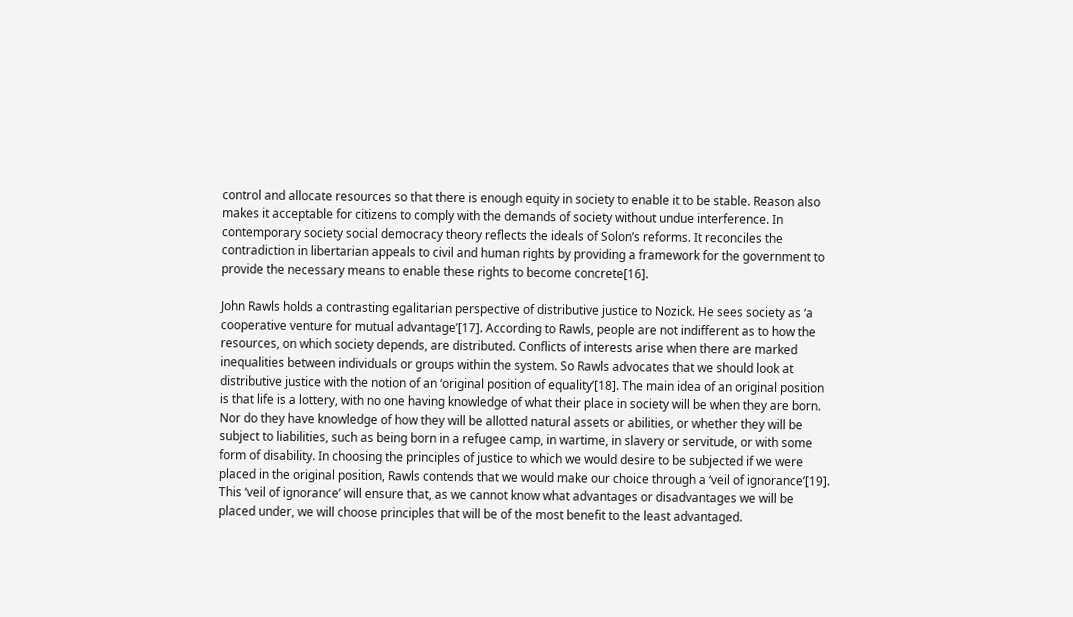control and allocate resources so that there is enough equity in society to enable it to be stable. Reason also makes it acceptable for citizens to comply with the demands of society without undue interference. In contemporary society social democracy theory reflects the ideals of Solon’s reforms. It reconciles the contradiction in libertarian appeals to civil and human rights by providing a framework for the government to provide the necessary means to enable these rights to become concrete[16].

John Rawls holds a contrasting egalitarian perspective of distributive justice to Nozick. He sees society as ‘a cooperative venture for mutual advantage’[17]. According to Rawls, people are not indifferent as to how the resources, on which society depends, are distributed. Conflicts of interests arise when there are marked inequalities between individuals or groups within the system. So Rawls advocates that we should look at distributive justice with the notion of an ‘original position of equality’[18]. The main idea of an original position is that life is a lottery, with no one having knowledge of what their place in society will be when they are born. Nor do they have knowledge of how they will be allotted natural assets or abilities, or whether they will be subject to liabilities, such as being born in a refugee camp, in wartime, in slavery or servitude, or with some form of disability. In choosing the principles of justice to which we would desire to be subjected if we were placed in the original position, Rawls contends that we would make our choice through a ‘veil of ignorance’[19]. This ‘veil of ignorance’ will ensure that, as we cannot know what advantages or disadvantages we will be placed under, we will choose principles that will be of the most benefit to the least advantaged.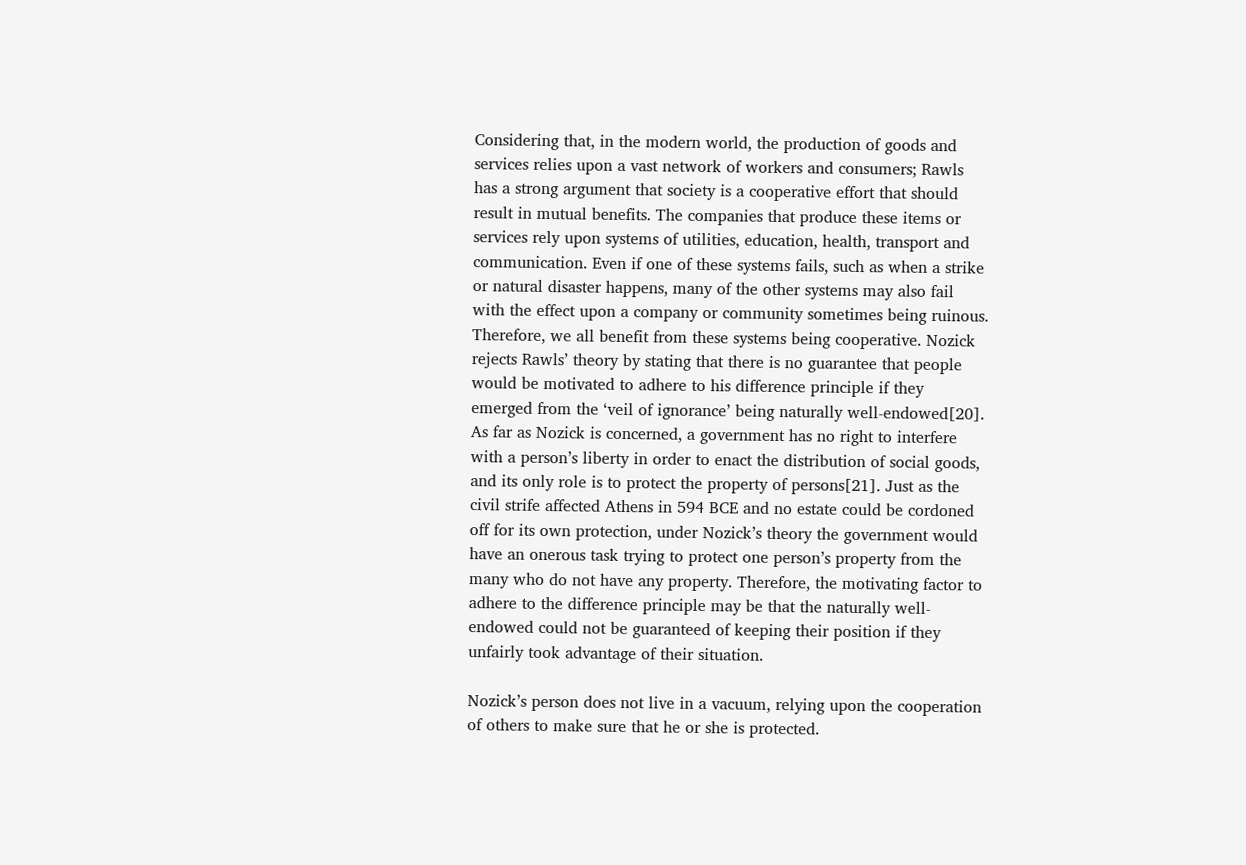Considering that, in the modern world, the production of goods and services relies upon a vast network of workers and consumers; Rawls has a strong argument that society is a cooperative effort that should result in mutual benefits. The companies that produce these items or services rely upon systems of utilities, education, health, transport and communication. Even if one of these systems fails, such as when a strike or natural disaster happens, many of the other systems may also fail with the effect upon a company or community sometimes being ruinous. Therefore, we all benefit from these systems being cooperative. Nozick rejects Rawls’ theory by stating that there is no guarantee that people would be motivated to adhere to his difference principle if they emerged from the ‘veil of ignorance’ being naturally well-endowed[20]. As far as Nozick is concerned, a government has no right to interfere with a person’s liberty in order to enact the distribution of social goods, and its only role is to protect the property of persons[21]. Just as the civil strife affected Athens in 594 BCE and no estate could be cordoned off for its own protection, under Nozick’s theory the government would have an onerous task trying to protect one person’s property from the many who do not have any property. Therefore, the motivating factor to adhere to the difference principle may be that the naturally well-endowed could not be guaranteed of keeping their position if they unfairly took advantage of their situation.

Nozick’s person does not live in a vacuum, relying upon the cooperation of others to make sure that he or she is protected.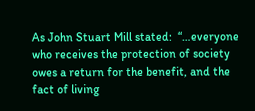As John Stuart Mill stated:  “…everyone who receives the protection of society owes a return for the benefit, and the fact of living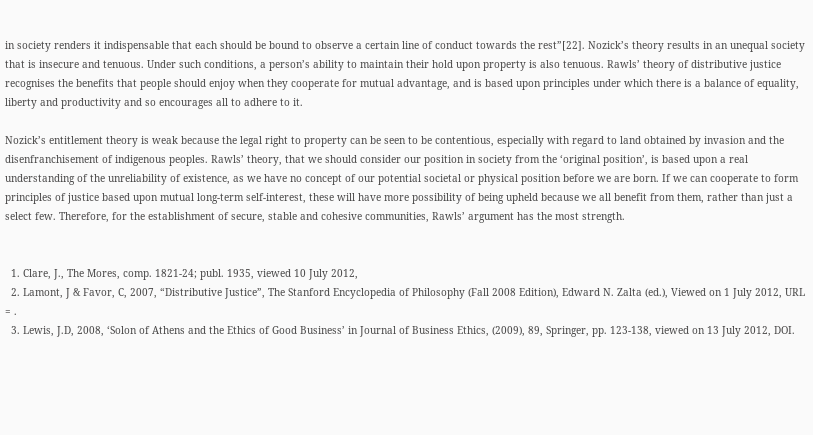in society renders it indispensable that each should be bound to observe a certain line of conduct towards the rest”[22]. Nozick’s theory results in an unequal society that is insecure and tenuous. Under such conditions, a person’s ability to maintain their hold upon property is also tenuous. Rawls’ theory of distributive justice recognises the benefits that people should enjoy when they cooperate for mutual advantage, and is based upon principles under which there is a balance of equality, liberty and productivity and so encourages all to adhere to it.

Nozick’s entitlement theory is weak because the legal right to property can be seen to be contentious, especially with regard to land obtained by invasion and the disenfranchisement of indigenous peoples. Rawls’ theory, that we should consider our position in society from the ‘original position’, is based upon a real understanding of the unreliability of existence, as we have no concept of our potential societal or physical position before we are born. If we can cooperate to form principles of justice based upon mutual long-term self-interest, these will have more possibility of being upheld because we all benefit from them, rather than just a select few. Therefore, for the establishment of secure, stable and cohesive communities, Rawls’ argument has the most strength.


  1. Clare, J., The Mores, comp. 1821-24; publ. 1935, viewed 10 July 2012,
  2. Lamont, J & Favor, C, 2007, “Distributive Justice”, The Stanford Encyclopedia of Philosophy (Fall 2008 Edition), Edward N. Zalta (ed.), Viewed on 1 July 2012, URL = .
  3. Lewis, J.D, 2008, ‘Solon of Athens and the Ethics of Good Business’ in Journal of Business Ethics, (2009), 89, Springer, pp. 123-138, viewed on 13 July 2012, DOI.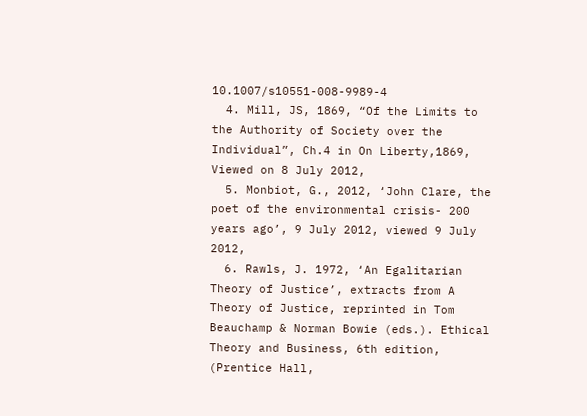10.1007/s10551-008-9989-4
  4. Mill, JS, 1869, “Of the Limits to the Authority of Society over the Individual”, Ch.4 in On Liberty,1869, Viewed on 8 July 2012,
  5. Monbiot, G., 2012, ‘John Clare, the poet of the environmental crisis- 200 years ago’, 9 July 2012, viewed 9 July 2012,
  6. Rawls, J. 1972, ‘An Egalitarian Theory of Justice’, extracts from A Theory of Justice, reprinted in Tom Beauchamp & Norman Bowie (eds.). Ethical Theory and Business, 6th edition, (Prentice Hall,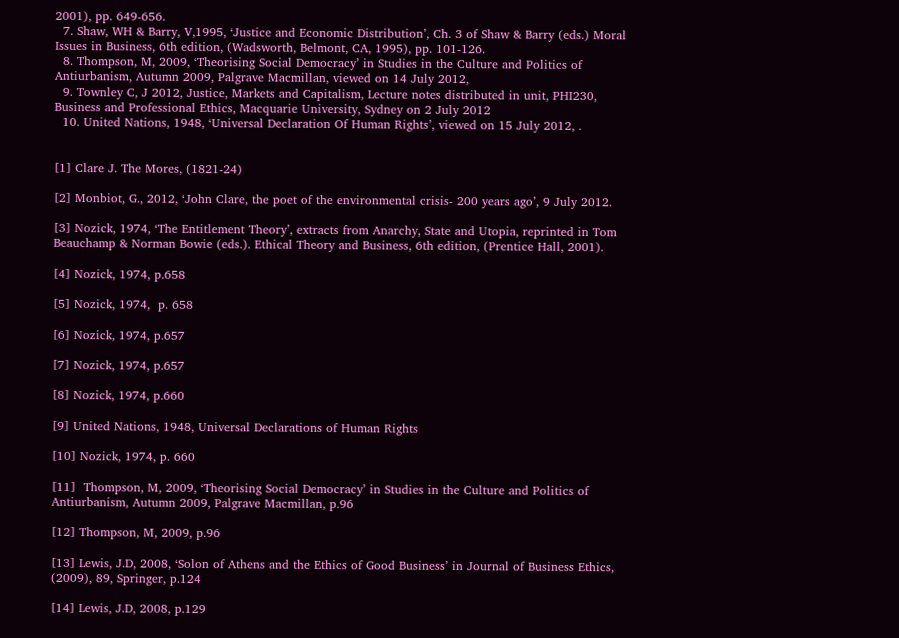2001), pp. 649-656.
  7. Shaw, WH & Barry, V,1995, ‘Justice and Economic Distribution’, Ch. 3 of Shaw & Barry (eds.) Moral Issues in Business, 6th edition, (Wadsworth, Belmont, CA, 1995), pp. 101-126.
  8. Thompson, M, 2009, ‘Theorising Social Democracy’ in Studies in the Culture and Politics of Antiurbanism, Autumn 2009, Palgrave Macmillan, viewed on 14 July 2012,
  9. Townley C, J 2012, Justice, Markets and Capitalism, Lecture notes distributed in unit, PHI230, Business and Professional Ethics, Macquarie University, Sydney on 2 July 2012
  10. United Nations, 1948, ‘Universal Declaration Of Human Rights’, viewed on 15 July 2012, .


[1] Clare J. The Mores, (1821-24)

[2] Monbiot, G., 2012, ‘John Clare, the poet of the environmental crisis- 200 years ago’, 9 July 2012.

[3] Nozick, 1974, ‘The Entitlement Theory’, extracts from Anarchy, State and Utopia, reprinted in Tom Beauchamp & Norman Bowie (eds.). Ethical Theory and Business, 6th edition, (Prentice Hall, 2001).

[4] Nozick, 1974, p.658

[5] Nozick, 1974,  p. 658

[6] Nozick, 1974, p.657

[7] Nozick, 1974, p.657

[8] Nozick, 1974, p.660

[9] United Nations, 1948, Universal Declarations of Human Rights

[10] Nozick, 1974, p. 660

[11]  Thompson, M, 2009, ‘Theorising Social Democracy’ in Studies in the Culture and Politics of Antiurbanism, Autumn 2009, Palgrave Macmillan, p.96

[12] Thompson, M, 2009, p.96

[13] Lewis, J.D, 2008, ‘Solon of Athens and the Ethics of Good Business’ in Journal of Business Ethics, (2009), 89, Springer, p.124

[14] Lewis, J.D, 2008, p.129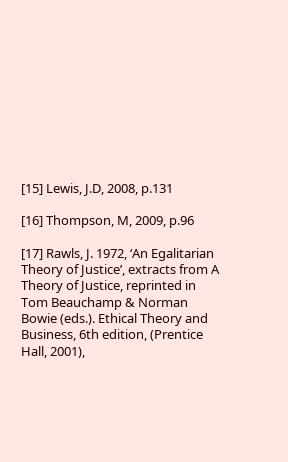[15] Lewis, J.D, 2008, p.131

[16] Thompson, M, 2009, p.96

[17] Rawls, J. 1972, ‘An Egalitarian Theory of Justice’, extracts from A Theory of Justice, reprinted in Tom Beauchamp & Norman Bowie (eds.). Ethical Theory and Business, 6th edition, (Prentice Hall, 2001),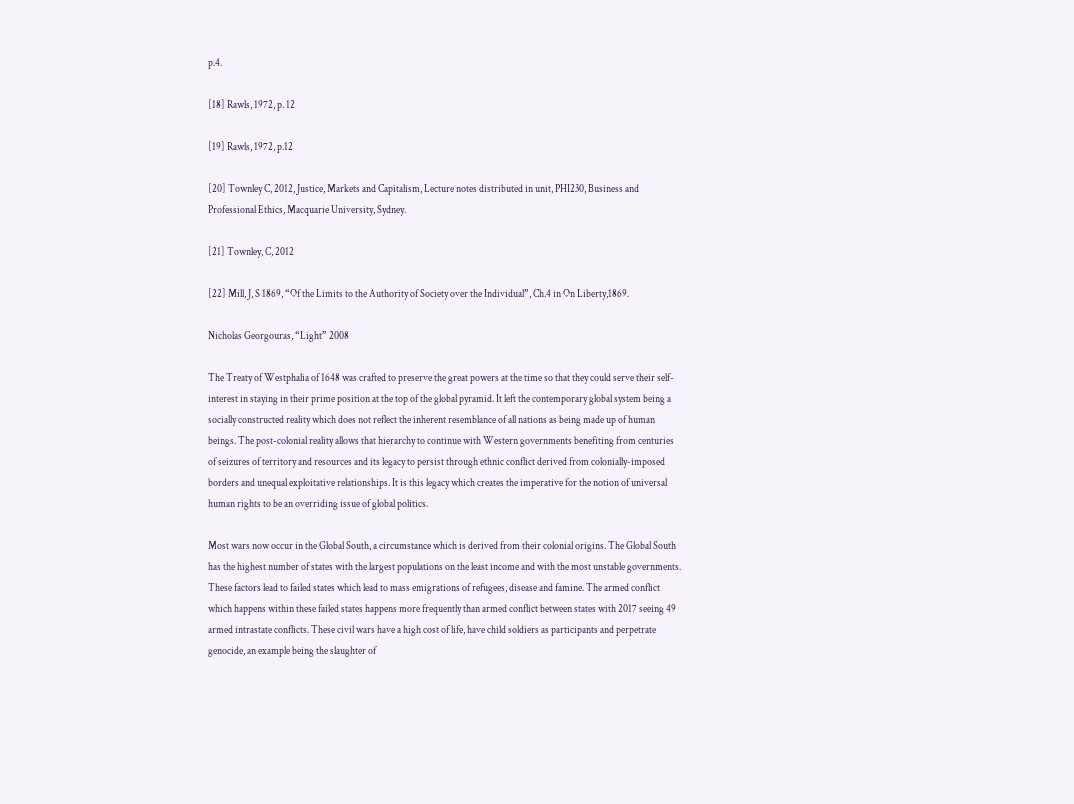p.4.

[18] Rawls, 1972, p. 12

[19] Rawls, 1972, p.12

[20] Townley C, 2012, Justice, Markets and Capitalism, Lecture notes distributed in unit, PHI230, Business and Professional Ethics, Macquarie University, Sydney.

[21] Townley, C, 2012

[22] Mill, J, S 1869, “Of the Limits to the Authority of Society over the Individual”, Ch.4 in On Liberty,1869.

Nicholas Georgouras, “Light” 2008

The Treaty of Westphalia of 1648 was crafted to preserve the great powers at the time so that they could serve their self-interest in staying in their prime position at the top of the global pyramid. It left the contemporary global system being a socially constructed reality which does not reflect the inherent resemblance of all nations as being made up of human beings. The post-colonial reality allows that hierarchy to continue with Western governments benefiting from centuries of seizures of territory and resources and its legacy to persist through ethnic conflict derived from colonially-imposed borders and unequal exploitative relationships. It is this legacy which creates the imperative for the notion of universal human rights to be an overriding issue of global politics.

Most wars now occur in the Global South, a circumstance which is derived from their colonial origins. The Global South has the highest number of states with the largest populations on the least income and with the most unstable governments. These factors lead to failed states which lead to mass emigrations of refugees, disease and famine. The armed conflict which happens within these failed states happens more frequently than armed conflict between states with 2017 seeing 49 armed intrastate conflicts. These civil wars have a high cost of life, have child soldiers as participants and perpetrate genocide, an example being the slaughter of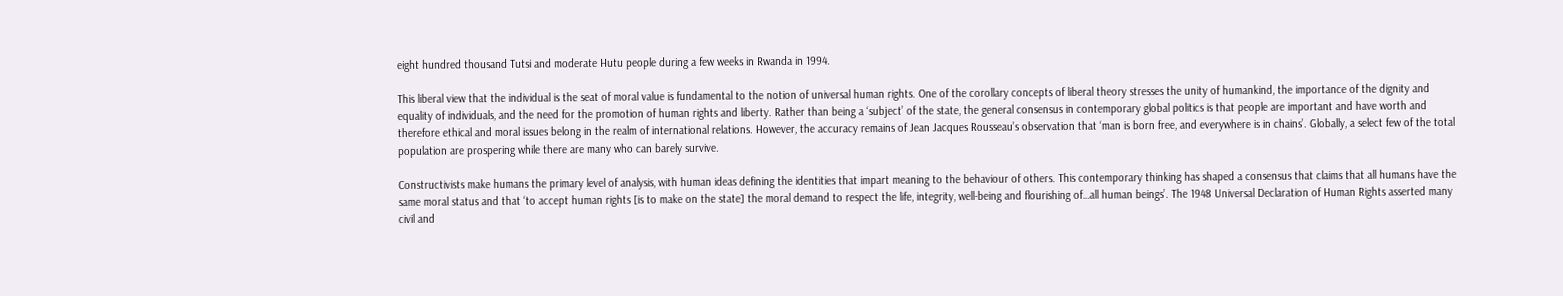eight hundred thousand Tutsi and moderate Hutu people during a few weeks in Rwanda in 1994.

This liberal view that the individual is the seat of moral value is fundamental to the notion of universal human rights. One of the corollary concepts of liberal theory stresses the unity of humankind, the importance of the dignity and equality of individuals, and the need for the promotion of human rights and liberty. Rather than being a ‘subject’ of the state, the general consensus in contemporary global politics is that people are important and have worth and therefore ethical and moral issues belong in the realm of international relations. However, the accuracy remains of Jean Jacques Rousseau’s observation that ‘man is born free, and everywhere is in chains’. Globally, a select few of the total population are prospering while there are many who can barely survive.

Constructivists make humans the primary level of analysis, with human ideas defining the identities that impart meaning to the behaviour of others. This contemporary thinking has shaped a consensus that claims that all humans have the same moral status and that ‘to accept human rights [is to make on the state] the moral demand to respect the life, integrity, well-being and flourishing of…all human beings’. The 1948 Universal Declaration of Human Rights asserted many civil and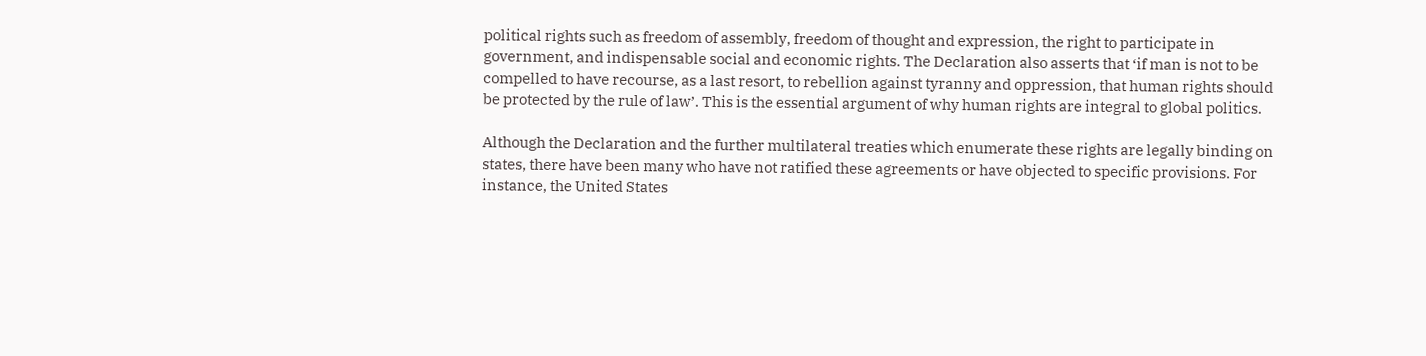political rights such as freedom of assembly, freedom of thought and expression, the right to participate in government, and indispensable social and economic rights. The Declaration also asserts that ‘if man is not to be compelled to have recourse, as a last resort, to rebellion against tyranny and oppression, that human rights should be protected by the rule of law’. This is the essential argument of why human rights are integral to global politics.

Although the Declaration and the further multilateral treaties which enumerate these rights are legally binding on states, there have been many who have not ratified these agreements or have objected to specific provisions. For instance, the United States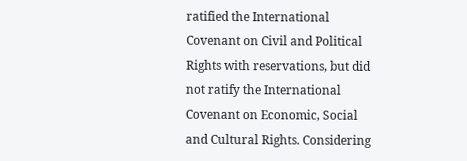ratified the International Covenant on Civil and Political Rights with reservations, but did not ratify the International Covenant on Economic, Social and Cultural Rights. Considering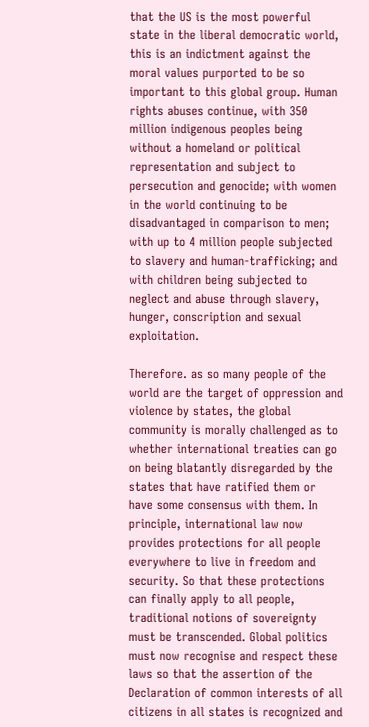that the US is the most powerful state in the liberal democratic world, this is an indictment against the moral values purported to be so important to this global group. Human rights abuses continue, with 350 million indigenous peoples being without a homeland or political representation and subject to persecution and genocide; with women in the world continuing to be disadvantaged in comparison to men; with up to 4 million people subjected to slavery and human-trafficking; and with children being subjected to neglect and abuse through slavery, hunger, conscription and sexual exploitation.

Therefore. as so many people of the world are the target of oppression and violence by states, the global community is morally challenged as to whether international treaties can go on being blatantly disregarded by the states that have ratified them or have some consensus with them. In principle, international law now provides protections for all people everywhere to live in freedom and security. So that these protections can finally apply to all people, traditional notions of sovereignty must be transcended. Global politics must now recognise and respect these laws so that the assertion of the Declaration of common interests of all citizens in all states is recognized and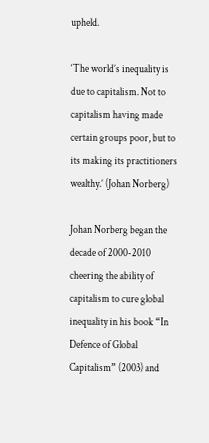upheld.

‘The world’s inequality is due to capitalism. Not to capitalism having made certain groups poor, but to its making its practitioners wealthy.’ (Johan Norberg)

Johan Norberg began the decade of 2000-2010 cheering the ability of capitalism to cure global inequality in his book “In Defence of Global Capitalism” (2003) and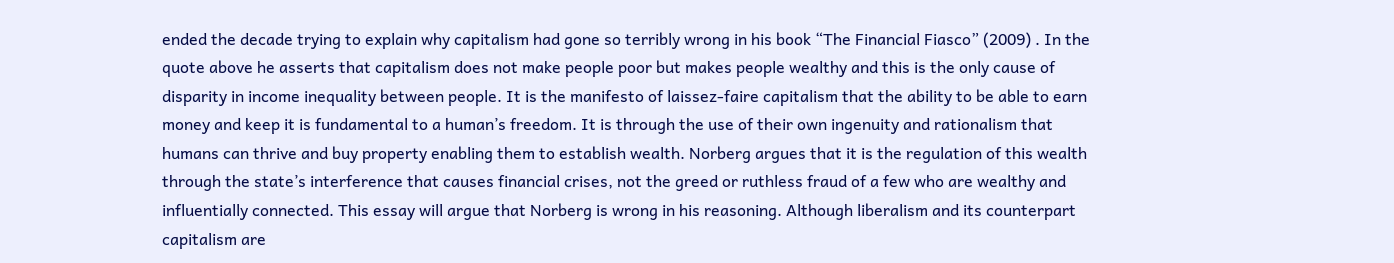ended the decade trying to explain why capitalism had gone so terribly wrong in his book “The Financial Fiasco” (2009) . In the quote above he asserts that capitalism does not make people poor but makes people wealthy and this is the only cause of disparity in income inequality between people. It is the manifesto of laissez-faire capitalism that the ability to be able to earn money and keep it is fundamental to a human’s freedom. It is through the use of their own ingenuity and rationalism that humans can thrive and buy property enabling them to establish wealth. Norberg argues that it is the regulation of this wealth through the state’s interference that causes financial crises, not the greed or ruthless fraud of a few who are wealthy and influentially connected. This essay will argue that Norberg is wrong in his reasoning. Although liberalism and its counterpart capitalism are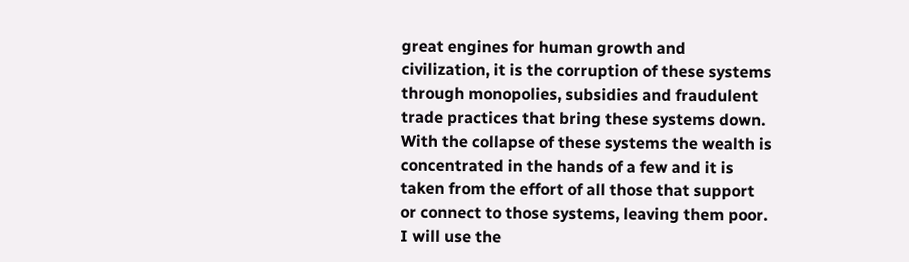great engines for human growth and civilization, it is the corruption of these systems through monopolies, subsidies and fraudulent trade practices that bring these systems down. With the collapse of these systems the wealth is concentrated in the hands of a few and it is taken from the effort of all those that support or connect to those systems, leaving them poor. I will use the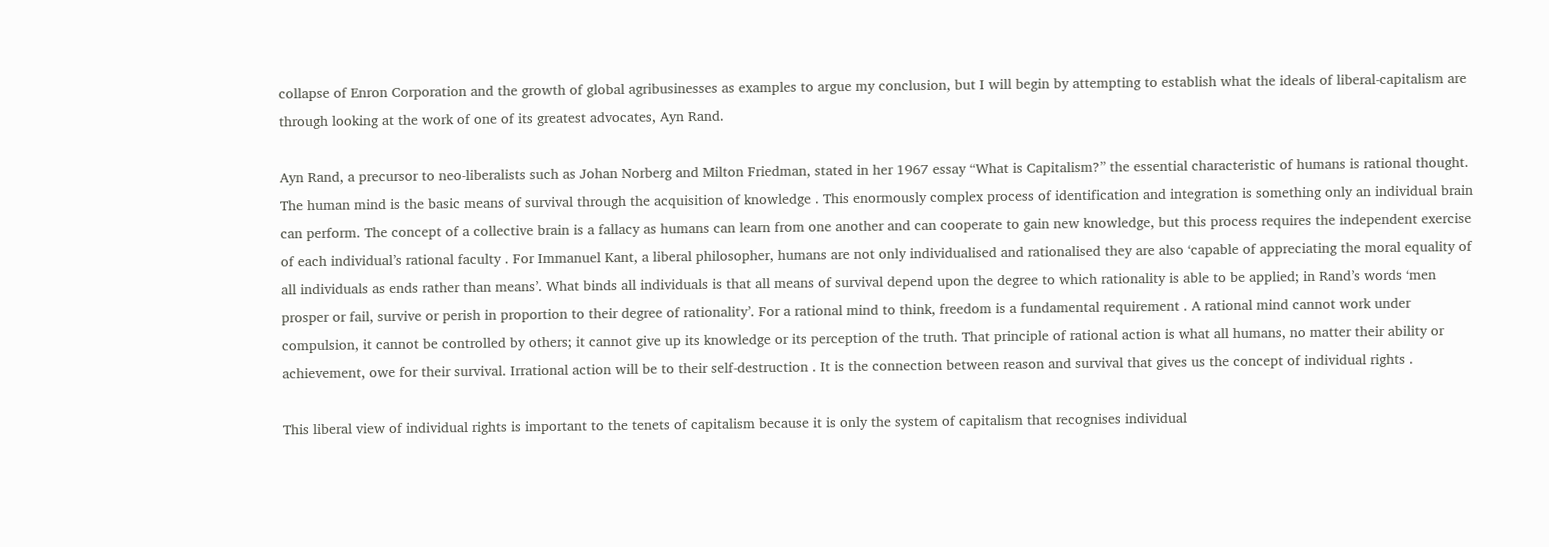collapse of Enron Corporation and the growth of global agribusinesses as examples to argue my conclusion, but I will begin by attempting to establish what the ideals of liberal-capitalism are through looking at the work of one of its greatest advocates, Ayn Rand.

Ayn Rand, a precursor to neo-liberalists such as Johan Norberg and Milton Friedman, stated in her 1967 essay “What is Capitalism?” the essential characteristic of humans is rational thought. The human mind is the basic means of survival through the acquisition of knowledge . This enormously complex process of identification and integration is something only an individual brain can perform. The concept of a collective brain is a fallacy as humans can learn from one another and can cooperate to gain new knowledge, but this process requires the independent exercise of each individual’s rational faculty . For Immanuel Kant, a liberal philosopher, humans are not only individualised and rationalised they are also ‘capable of appreciating the moral equality of all individuals as ends rather than means’. What binds all individuals is that all means of survival depend upon the degree to which rationality is able to be applied; in Rand’s words ‘men prosper or fail, survive or perish in proportion to their degree of rationality’. For a rational mind to think, freedom is a fundamental requirement . A rational mind cannot work under compulsion, it cannot be controlled by others; it cannot give up its knowledge or its perception of the truth. That principle of rational action is what all humans, no matter their ability or achievement, owe for their survival. Irrational action will be to their self-destruction . It is the connection between reason and survival that gives us the concept of individual rights .

This liberal view of individual rights is important to the tenets of capitalism because it is only the system of capitalism that recognises individual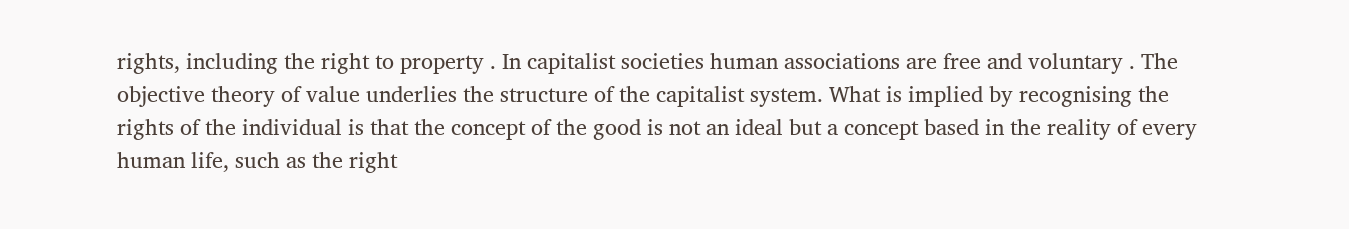rights, including the right to property . In capitalist societies human associations are free and voluntary . The objective theory of value underlies the structure of the capitalist system. What is implied by recognising the rights of the individual is that the concept of the good is not an ideal but a concept based in the reality of every human life, such as the right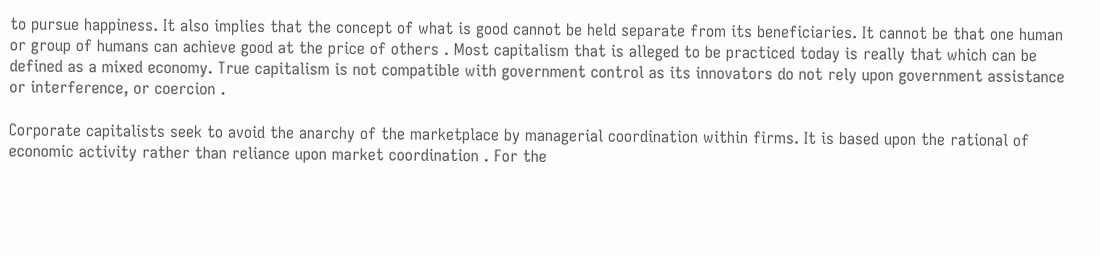to pursue happiness. It also implies that the concept of what is good cannot be held separate from its beneficiaries. It cannot be that one human or group of humans can achieve good at the price of others . Most capitalism that is alleged to be practiced today is really that which can be defined as a mixed economy. True capitalism is not compatible with government control as its innovators do not rely upon government assistance or interference, or coercion .

Corporate capitalists seek to avoid the anarchy of the marketplace by managerial coordination within firms. It is based upon the rational of economic activity rather than reliance upon market coordination . For the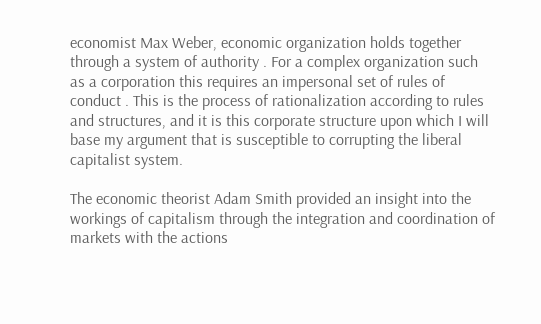economist Max Weber, economic organization holds together through a system of authority . For a complex organization such as a corporation this requires an impersonal set of rules of conduct . This is the process of rationalization according to rules and structures, and it is this corporate structure upon which I will base my argument that is susceptible to corrupting the liberal capitalist system.

The economic theorist Adam Smith provided an insight into the workings of capitalism through the integration and coordination of markets with the actions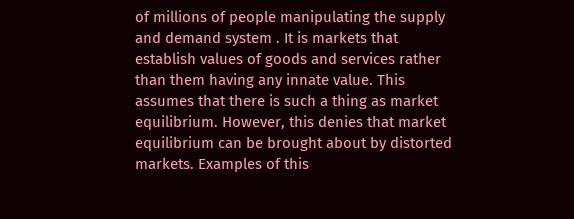of millions of people manipulating the supply and demand system . It is markets that establish values of goods and services rather than them having any innate value. This assumes that there is such a thing as market equilibrium. However, this denies that market equilibrium can be brought about by distorted markets. Examples of this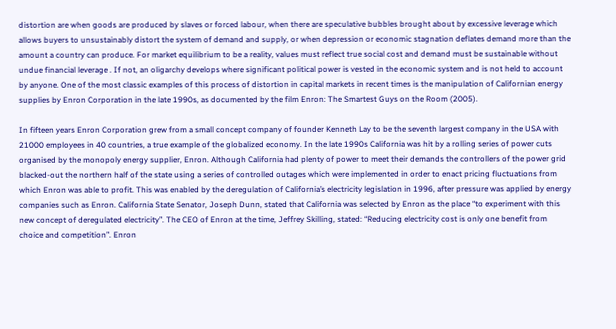distortion are when goods are produced by slaves or forced labour, when there are speculative bubbles brought about by excessive leverage which allows buyers to unsustainably distort the system of demand and supply, or when depression or economic stagnation deflates demand more than the amount a country can produce. For market equilibrium to be a reality, values must reflect true social cost and demand must be sustainable without undue financial leverage . If not, an oligarchy develops where significant political power is vested in the economic system and is not held to account by anyone. One of the most classic examples of this process of distortion in capital markets in recent times is the manipulation of Californian energy supplies by Enron Corporation in the late 1990s, as documented by the film Enron: The Smartest Guys on the Room (2005).

In fifteen years Enron Corporation grew from a small concept company of founder Kenneth Lay to be the seventh largest company in the USA with 21000 employees in 40 countries, a true example of the globalized economy. In the late 1990s California was hit by a rolling series of power cuts organised by the monopoly energy supplier, Enron. Although California had plenty of power to meet their demands the controllers of the power grid blacked-out the northern half of the state using a series of controlled outages which were implemented in order to enact pricing fluctuations from which Enron was able to profit. This was enabled by the deregulation of California’s electricity legislation in 1996, after pressure was applied by energy companies such as Enron. California State Senator, Joseph Dunn, stated that California was selected by Enron as the place “to experiment with this new concept of deregulated electricity”. The CEO of Enron at the time, Jeffrey Skilling, stated: “Reducing electricity cost is only one benefit from choice and competition”. Enron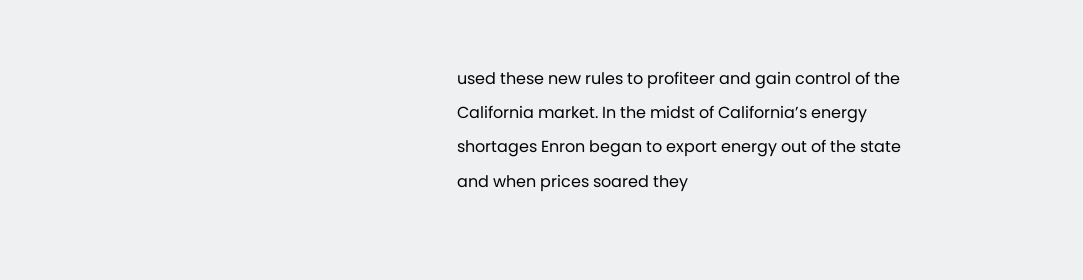used these new rules to profiteer and gain control of the California market. In the midst of California’s energy shortages Enron began to export energy out of the state and when prices soared they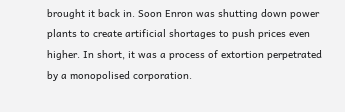brought it back in. Soon Enron was shutting down power plants to create artificial shortages to push prices even higher. In short, it was a process of extortion perpetrated by a monopolised corporation.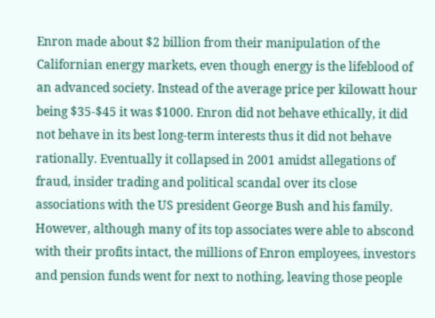Enron made about $2 billion from their manipulation of the Californian energy markets, even though energy is the lifeblood of an advanced society. Instead of the average price per kilowatt hour being $35-$45 it was $1000. Enron did not behave ethically, it did not behave in its best long-term interests thus it did not behave rationally. Eventually it collapsed in 2001 amidst allegations of fraud, insider trading and political scandal over its close associations with the US president George Bush and his family. However, although many of its top associates were able to abscond with their profits intact, the millions of Enron employees, investors and pension funds went for next to nothing, leaving those people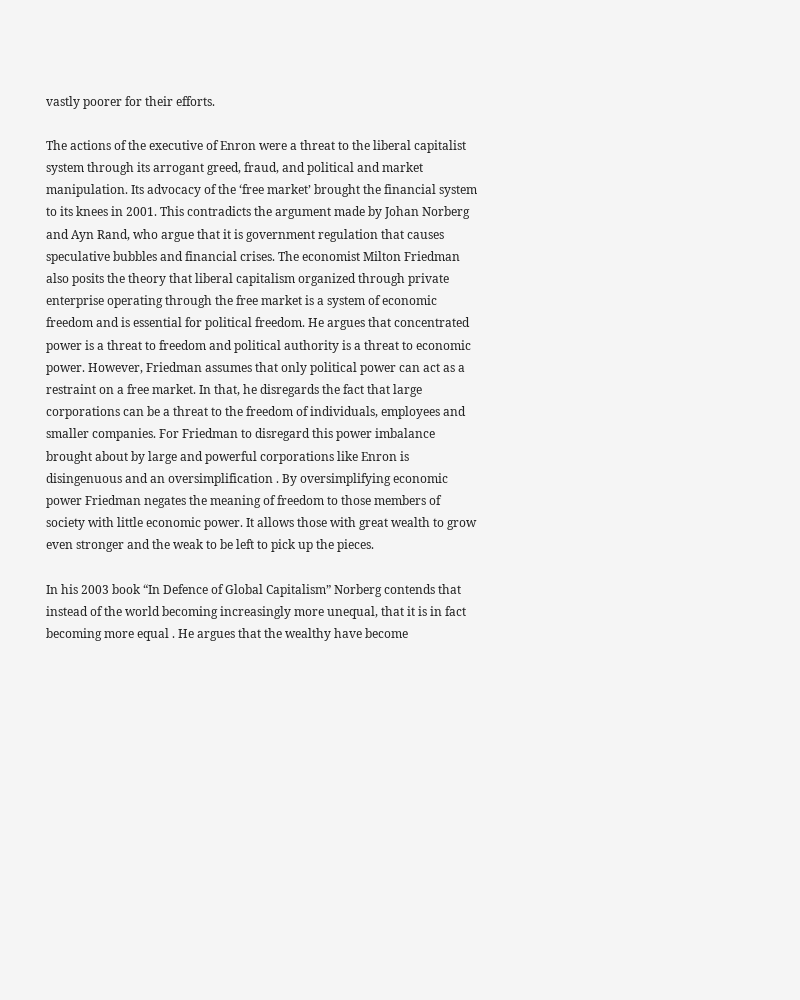vastly poorer for their efforts.

The actions of the executive of Enron were a threat to the liberal capitalist system through its arrogant greed, fraud, and political and market manipulation. Its advocacy of the ‘free market’ brought the financial system to its knees in 2001. This contradicts the argument made by Johan Norberg and Ayn Rand, who argue that it is government regulation that causes speculative bubbles and financial crises. The economist Milton Friedman also posits the theory that liberal capitalism organized through private enterprise operating through the free market is a system of economic freedom and is essential for political freedom. He argues that concentrated power is a threat to freedom and political authority is a threat to economic power. However, Friedman assumes that only political power can act as a restraint on a free market. In that, he disregards the fact that large corporations can be a threat to the freedom of individuals, employees and smaller companies. For Friedman to disregard this power imbalance brought about by large and powerful corporations like Enron is disingenuous and an oversimplification . By oversimplifying economic power Friedman negates the meaning of freedom to those members of society with little economic power. It allows those with great wealth to grow even stronger and the weak to be left to pick up the pieces.

In his 2003 book “In Defence of Global Capitalism” Norberg contends that instead of the world becoming increasingly more unequal, that it is in fact becoming more equal . He argues that the wealthy have become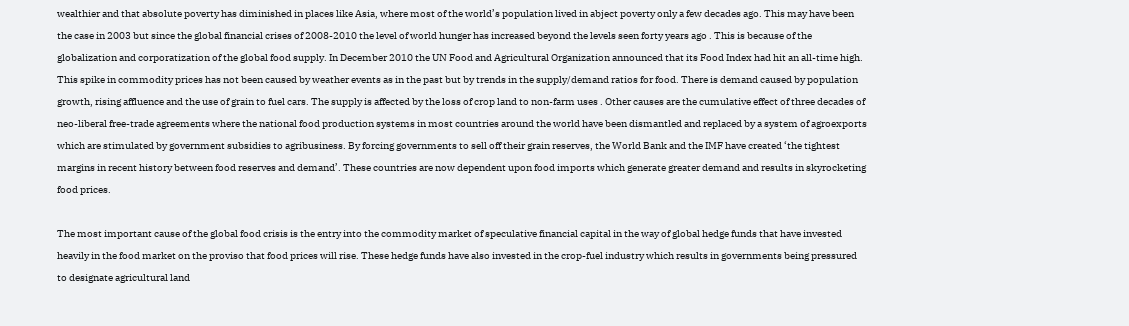wealthier and that absolute poverty has diminished in places like Asia, where most of the world’s population lived in abject poverty only a few decades ago. This may have been the case in 2003 but since the global financial crises of 2008-2010 the level of world hunger has increased beyond the levels seen forty years ago . This is because of the globalization and corporatization of the global food supply. In December 2010 the UN Food and Agricultural Organization announced that its Food Index had hit an all-time high. This spike in commodity prices has not been caused by weather events as in the past but by trends in the supply/demand ratios for food. There is demand caused by population growth, rising affluence and the use of grain to fuel cars. The supply is affected by the loss of crop land to non-farm uses . Other causes are the cumulative effect of three decades of neo-liberal free-trade agreements where the national food production systems in most countries around the world have been dismantled and replaced by a system of agroexports which are stimulated by government subsidies to agribusiness. By forcing governments to sell off their grain reserves, the World Bank and the IMF have created ‘the tightest margins in recent history between food reserves and demand’. These countries are now dependent upon food imports which generate greater demand and results in skyrocketing food prices.

The most important cause of the global food crisis is the entry into the commodity market of speculative financial capital in the way of global hedge funds that have invested heavily in the food market on the proviso that food prices will rise. These hedge funds have also invested in the crop-fuel industry which results in governments being pressured to designate agricultural land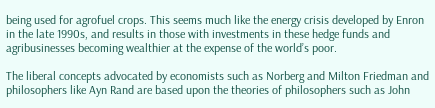being used for agrofuel crops. This seems much like the energy crisis developed by Enron in the late 1990s, and results in those with investments in these hedge funds and agribusinesses becoming wealthier at the expense of the world’s poor.

The liberal concepts advocated by economists such as Norberg and Milton Friedman and philosophers like Ayn Rand are based upon the theories of philosophers such as John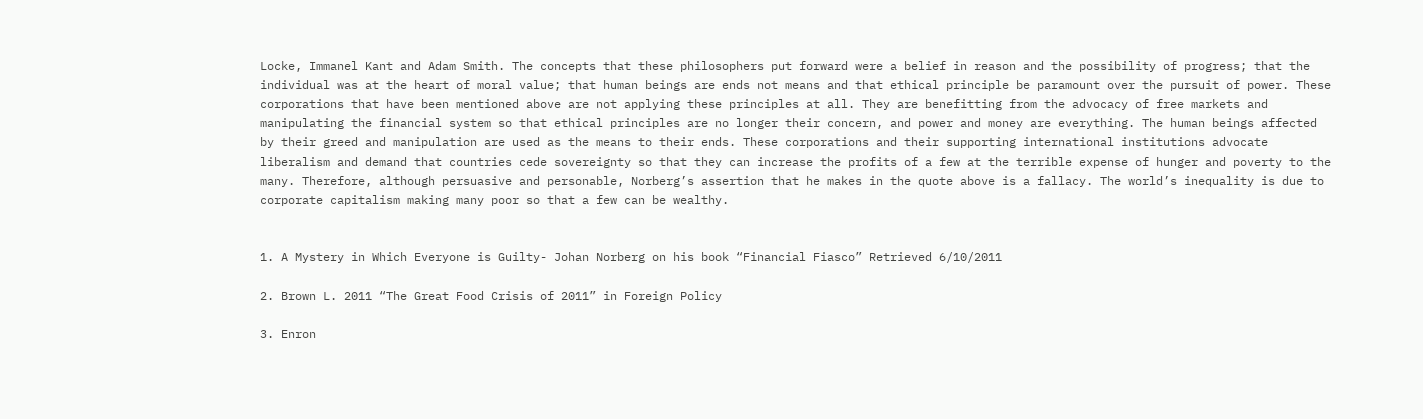Locke, Immanel Kant and Adam Smith. The concepts that these philosophers put forward were a belief in reason and the possibility of progress; that the individual was at the heart of moral value; that human beings are ends not means and that ethical principle be paramount over the pursuit of power. These corporations that have been mentioned above are not applying these principles at all. They are benefitting from the advocacy of free markets and manipulating the financial system so that ethical principles are no longer their concern, and power and money are everything. The human beings affected by their greed and manipulation are used as the means to their ends. These corporations and their supporting international institutions advocate liberalism and demand that countries cede sovereignty so that they can increase the profits of a few at the terrible expense of hunger and poverty to the many. Therefore, although persuasive and personable, Norberg’s assertion that he makes in the quote above is a fallacy. The world’s inequality is due to corporate capitalism making many poor so that a few can be wealthy.


1. A Mystery in Which Everyone is Guilty- Johan Norberg on his book “Financial Fiasco” Retrieved 6/10/2011

2. Brown L. 2011 “The Great Food Crisis of 2011” in Foreign Policy

3. Enron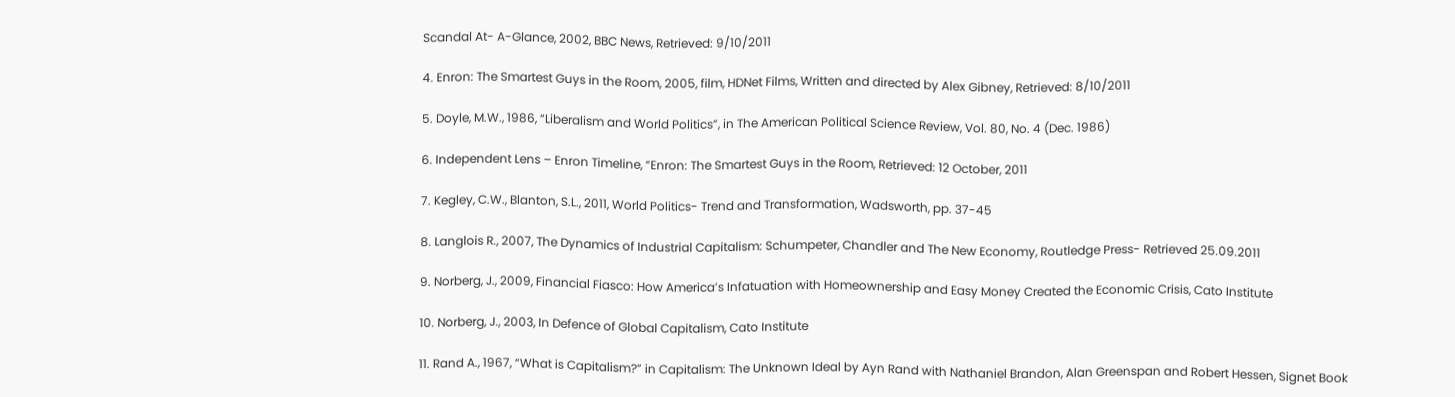Scandal At- A-Glance, 2002, BBC News, Retrieved: 9/10/2011

4. Enron: The Smartest Guys in the Room, 2005, film, HDNet Films, Written and directed by Alex Gibney, Retrieved: 8/10/2011

5. Doyle, M.W., 1986, “Liberalism and World Politics”, in The American Political Science Review, Vol. 80, No. 4 (Dec. 1986)

6. Independent Lens – Enron Timeline, “Enron: The Smartest Guys in the Room, Retrieved: 12 October, 2011

7. Kegley, C.W., Blanton, S.L., 2011, World Politics- Trend and Transformation, Wadsworth, pp. 37-45

8. Langlois R., 2007, The Dynamics of Industrial Capitalism: Schumpeter, Chandler and The New Economy, Routledge Press- Retrieved 25.09.2011

9. Norberg, J., 2009, Financial Fiasco: How America’s Infatuation with Homeownership and Easy Money Created the Economic Crisis, Cato Institute

10. Norberg, J., 2003, In Defence of Global Capitalism, Cato Institute

11. Rand A., 1967, “What is Capitalism?” in Capitalism: The Unknown Ideal by Ayn Rand with Nathaniel Brandon, Alan Greenspan and Robert Hessen, Signet Book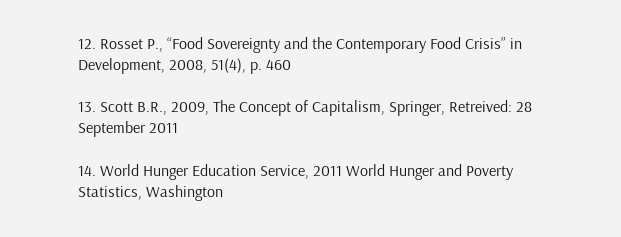12. Rosset P., “Food Sovereignty and the Contemporary Food Crisis” in Development, 2008, 51(4), p. 460

13. Scott B.R., 2009, The Concept of Capitalism, Springer, Retreived: 28 September 2011

14. World Hunger Education Service, 2011 World Hunger and Poverty Statistics, Washington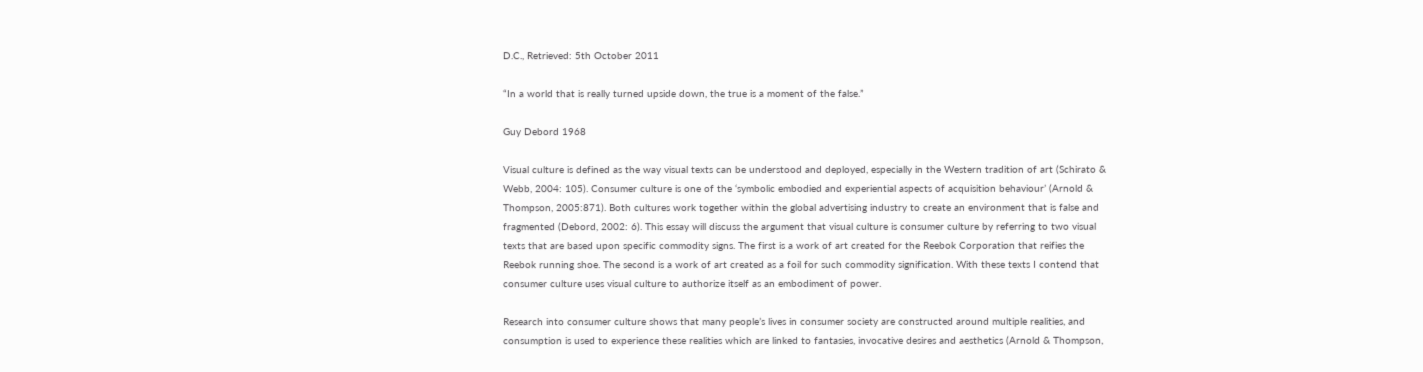D.C., Retrieved: 5th October 2011

“In a world that is really turned upside down, the true is a moment of the false.”

Guy Debord 1968

Visual culture is defined as the way visual texts can be understood and deployed, especially in the Western tradition of art (Schirato & Webb, 2004: 105). Consumer culture is one of the ‘symbolic embodied and experiential aspects of acquisition behaviour’ (Arnold & Thompson, 2005:871). Both cultures work together within the global advertising industry to create an environment that is false and fragmented (Debord, 2002: 6). This essay will discuss the argument that visual culture is consumer culture by referring to two visual texts that are based upon specific commodity signs. The first is a work of art created for the Reebok Corporation that reifies the Reebok running shoe. The second is a work of art created as a foil for such commodity signification. With these texts I contend that consumer culture uses visual culture to authorize itself as an embodiment of power.

Research into consumer culture shows that many people’s lives in consumer society are constructed around multiple realities, and consumption is used to experience these realities which are linked to fantasies, invocative desires and aesthetics (Arnold & Thompson,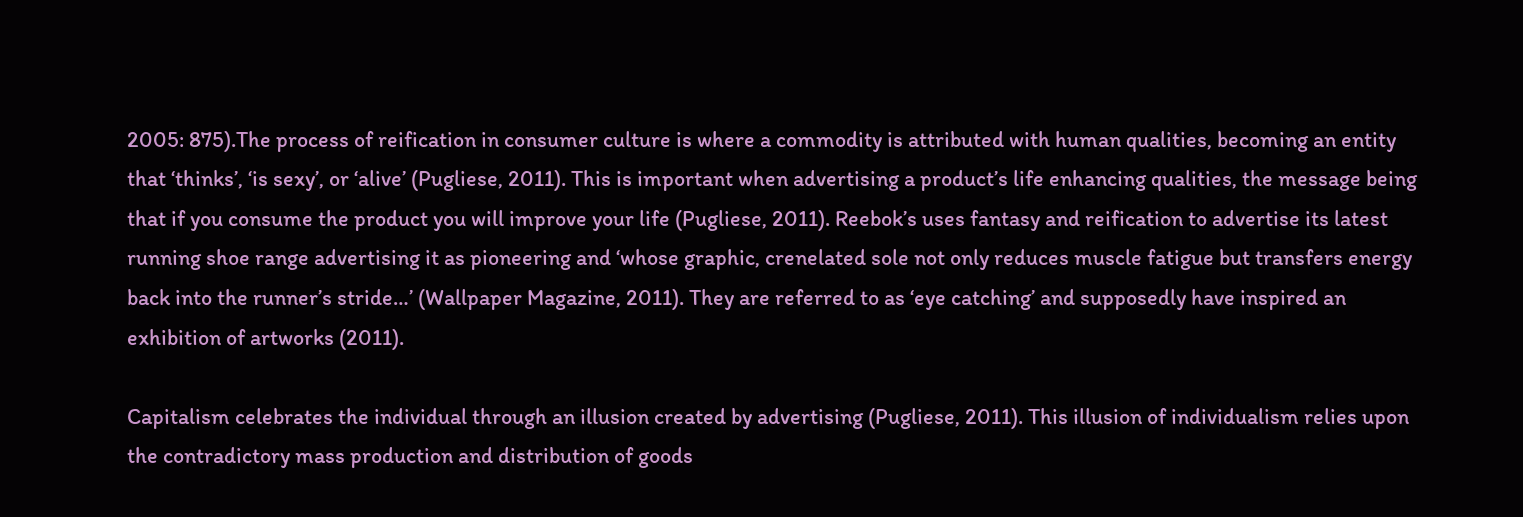2005: 875).The process of reification in consumer culture is where a commodity is attributed with human qualities, becoming an entity that ‘thinks’, ‘is sexy’, or ‘alive’ (Pugliese, 2011). This is important when advertising a product’s life enhancing qualities, the message being that if you consume the product you will improve your life (Pugliese, 2011). Reebok’s uses fantasy and reification to advertise its latest running shoe range advertising it as pioneering and ‘whose graphic, crenelated sole not only reduces muscle fatigue but transfers energy back into the runner’s stride…’ (Wallpaper Magazine, 2011). They are referred to as ‘eye catching’ and supposedly have inspired an exhibition of artworks (2011).

Capitalism celebrates the individual through an illusion created by advertising (Pugliese, 2011). This illusion of individualism relies upon the contradictory mass production and distribution of goods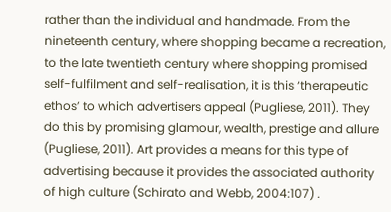rather than the individual and handmade. From the nineteenth century, where shopping became a recreation, to the late twentieth century where shopping promised self-fulfilment and self-realisation, it is this ‘therapeutic ethos’ to which advertisers appeal (Pugliese, 2011). They do this by promising glamour, wealth, prestige and allure (Pugliese, 2011). Art provides a means for this type of advertising because it provides the associated authority of high culture (Schirato and Webb, 2004:107) .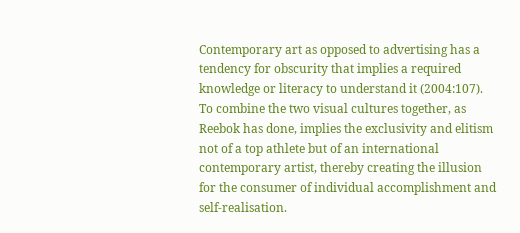Contemporary art as opposed to advertising has a tendency for obscurity that implies a required knowledge or literacy to understand it (2004:107). To combine the two visual cultures together, as Reebok has done, implies the exclusivity and elitism not of a top athlete but of an international contemporary artist, thereby creating the illusion for the consumer of individual accomplishment and self-realisation.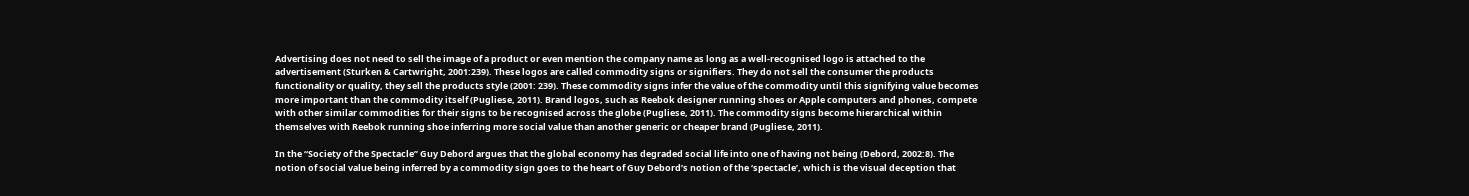Advertising does not need to sell the image of a product or even mention the company name as long as a well-recognised logo is attached to the advertisement (Sturken & Cartwright, 2001:239). These logos are called commodity signs or signifiers. They do not sell the consumer the products functionality or quality, they sell the products style (2001: 239). These commodity signs infer the value of the commodity until this signifying value becomes more important than the commodity itself (Pugliese, 2011). Brand logos, such as Reebok designer running shoes or Apple computers and phones, compete with other similar commodities for their signs to be recognised across the globe (Pugliese, 2011). The commodity signs become hierarchical within themselves with Reebok running shoe inferring more social value than another generic or cheaper brand (Pugliese, 2011).

In the “Society of the Spectacle” Guy Debord argues that the global economy has degraded social life into one of having not being (Debord, 2002:8). The notion of social value being inferred by a commodity sign goes to the heart of Guy Debord’s notion of the ‘spectacle’, which is the visual deception that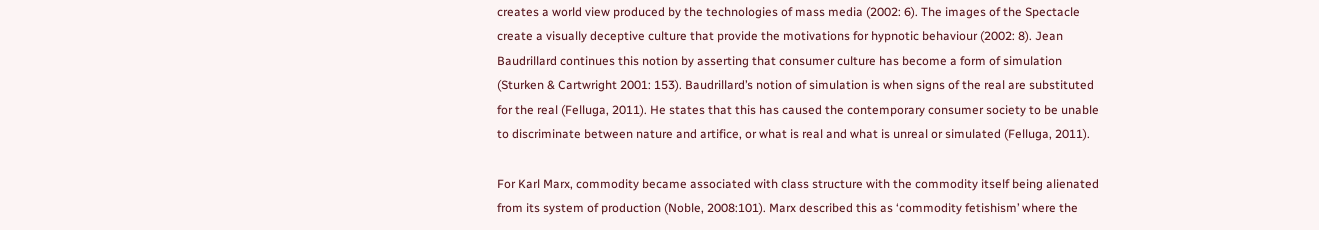creates a world view produced by the technologies of mass media (2002: 6). The images of the Spectacle create a visually deceptive culture that provide the motivations for hypnotic behaviour (2002: 8). Jean Baudrillard continues this notion by asserting that consumer culture has become a form of simulation (Sturken & Cartwright 2001: 153). Baudrillard’s notion of simulation is when signs of the real are substituted for the real (Felluga, 2011). He states that this has caused the contemporary consumer society to be unable to discriminate between nature and artifice, or what is real and what is unreal or simulated (Felluga, 2011).

For Karl Marx, commodity became associated with class structure with the commodity itself being alienated from its system of production (Noble, 2008:101). Marx described this as ‘commodity fetishism’ where the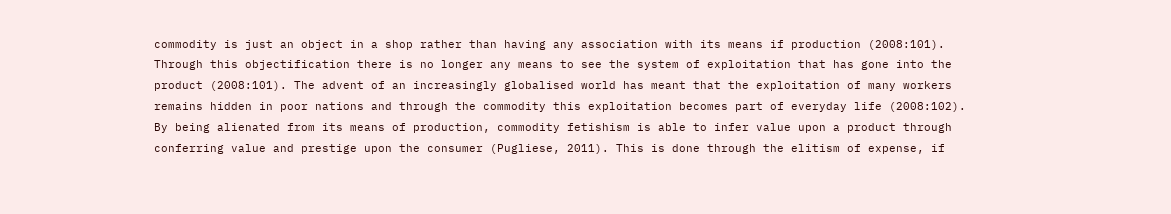commodity is just an object in a shop rather than having any association with its means if production (2008:101). Through this objectification there is no longer any means to see the system of exploitation that has gone into the product (2008:101). The advent of an increasingly globalised world has meant that the exploitation of many workers remains hidden in poor nations and through the commodity this exploitation becomes part of everyday life (2008:102). By being alienated from its means of production, commodity fetishism is able to infer value upon a product through conferring value and prestige upon the consumer (Pugliese, 2011). This is done through the elitism of expense, if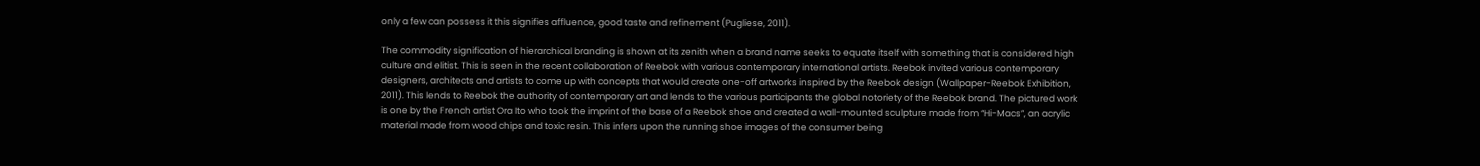only a few can possess it this signifies affluence, good taste and refinement (Pugliese, 2011).

The commodity signification of hierarchical branding is shown at its zenith when a brand name seeks to equate itself with something that is considered high culture and elitist. This is seen in the recent collaboration of Reebok with various contemporary international artists. Reebok invited various contemporary designers, architects and artists to come up with concepts that would create one-off artworks inspired by the Reebok design (Wallpaper-Reebok Exhibition, 2011). This lends to Reebok the authority of contemporary art and lends to the various participants the global notoriety of the Reebok brand. The pictured work is one by the French artist Ora Ito who took the imprint of the base of a Reebok shoe and created a wall-mounted sculpture made from “Hi-Macs”, an acrylic material made from wood chips and toxic resin. This infers upon the running shoe images of the consumer being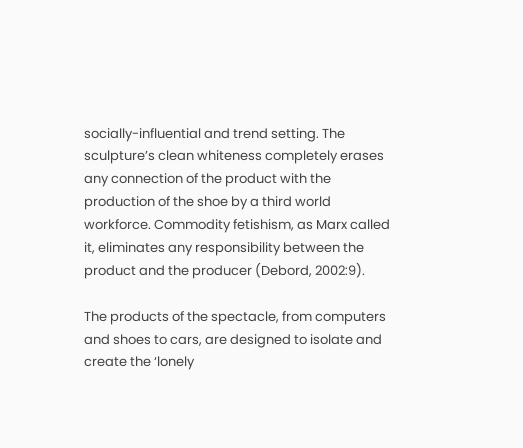socially-influential and trend setting. The sculpture’s clean whiteness completely erases any connection of the product with the production of the shoe by a third world workforce. Commodity fetishism, as Marx called it, eliminates any responsibility between the product and the producer (Debord, 2002:9).

The products of the spectacle, from computers and shoes to cars, are designed to isolate and create the ‘lonely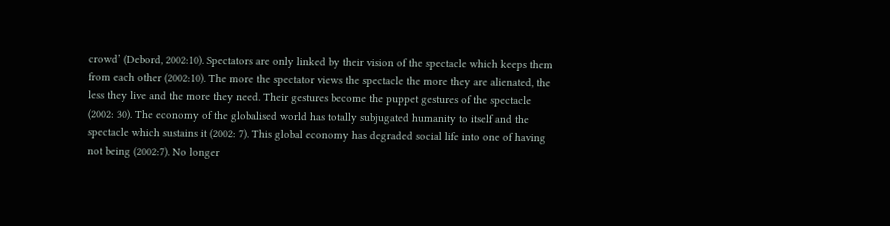crowd’ (Debord, 2002:10). Spectators are only linked by their vision of the spectacle which keeps them from each other (2002:10). The more the spectator views the spectacle the more they are alienated, the less they live and the more they need. Their gestures become the puppet gestures of the spectacle (2002: 30). The economy of the globalised world has totally subjugated humanity to itself and the spectacle which sustains it (2002: 7). This global economy has degraded social life into one of having not being (2002:7). No longer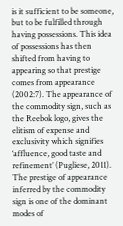is it sufficient to be someone, but to be fulfilled through having possessions. This idea of possessions has then shifted from having to appearing so that prestige comes from appearance (2002:7). The appearance of the commodity sign, such as the Reebok logo, gives the elitism of expense and exclusivity which signifies ‘affluence, good taste and refinement’ (Pugliese, 2011). The prestige of appearance inferred by the commodity sign is one of the dominant modes of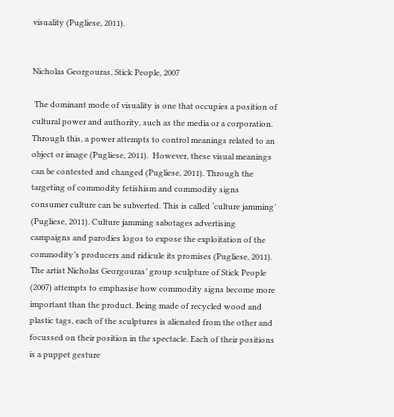visuality (Pugliese, 2011).


Nicholas Georgouras, Stick People, 2007

 The dominant mode of visuality is one that occupies a position of cultural power and authority, such as the media or a corporation. Through this, a power attempts to control meanings related to an object or image (Pugliese, 2011).  However, these visual meanings can be contested and changed (Pugliese, 2011). Through the targeting of commodity fetishism and commodity signs consumer culture can be subverted. This is called ‘culture jamming’ (Pugliese, 2011). Culture jamming sabotages advertising campaigns and parodies logos to expose the exploitation of the commodity’s producers and ridicule its promises (Pugliese, 2011). The artist Nicholas Georgouras’ group sculpture of Stick People (2007) attempts to emphasise how commodity signs become more important than the product. Being made of recycled wood and plastic tags, each of the sculptures is alienated from the other and focussed on their position in the spectacle. Each of their positions is a puppet gesture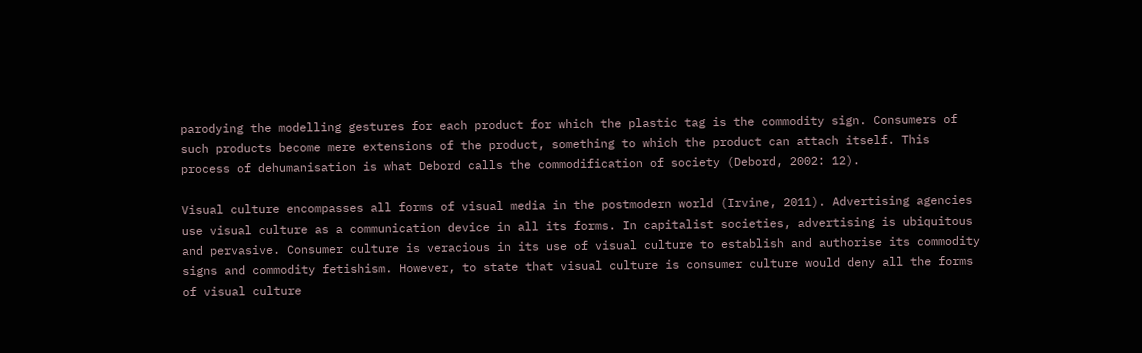parodying the modelling gestures for each product for which the plastic tag is the commodity sign. Consumers of such products become mere extensions of the product, something to which the product can attach itself. This process of dehumanisation is what Debord calls the commodification of society (Debord, 2002: 12).

Visual culture encompasses all forms of visual media in the postmodern world (Irvine, 2011). Advertising agencies use visual culture as a communication device in all its forms. In capitalist societies, advertising is ubiquitous and pervasive. Consumer culture is veracious in its use of visual culture to establish and authorise its commodity signs and commodity fetishism. However, to state that visual culture is consumer culture would deny all the forms of visual culture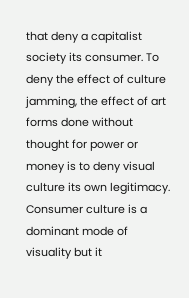that deny a capitalist society its consumer. To deny the effect of culture jamming, the effect of art forms done without thought for power or money is to deny visual culture its own legitimacy. Consumer culture is a dominant mode of visuality but it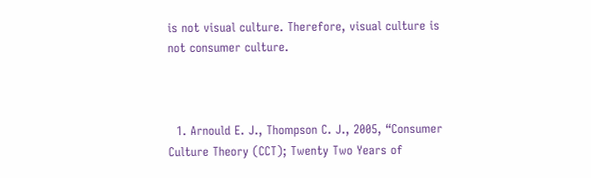is not visual culture. Therefore, visual culture is not consumer culture.



  1. Arnould E. J., Thompson C. J., 2005, “Consumer Culture Theory (CCT); Twenty Two Years of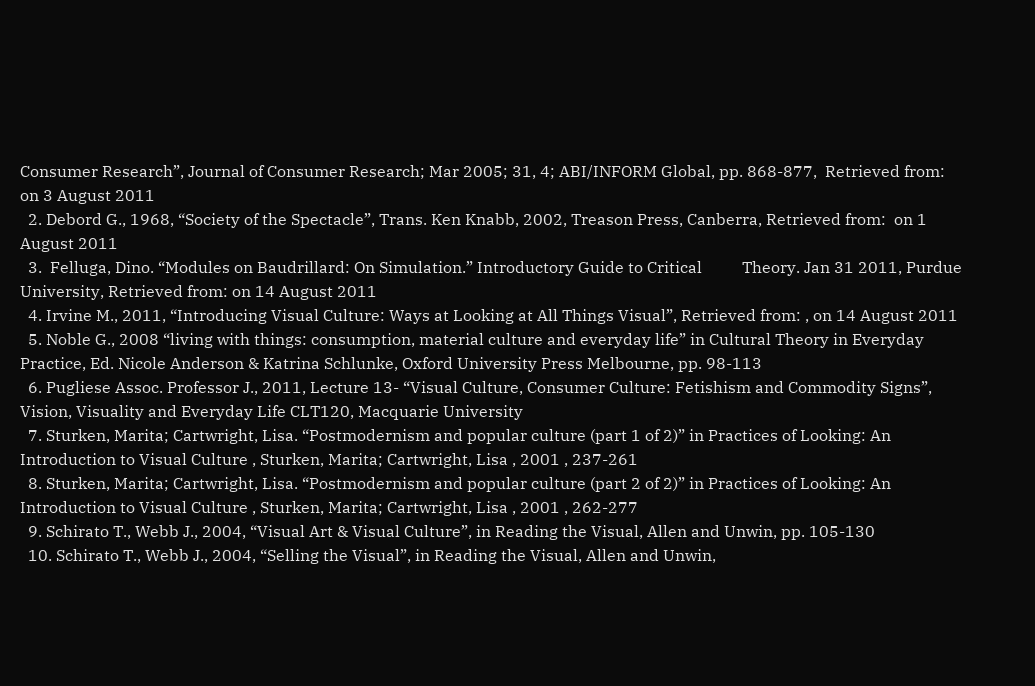Consumer Research”, Journal of Consumer Research; Mar 2005; 31, 4; ABI/INFORM Global, pp. 868-877,  Retrieved from:  on 3 August 2011
  2. Debord G., 1968, “Society of the Spectacle”, Trans. Ken Knabb, 2002, Treason Press, Canberra, Retrieved from:  on 1 August 2011
  3.  Felluga, Dino. “Modules on Baudrillard: On Simulation.” Introductory Guide to Critical          Theory. Jan 31 2011, Purdue University, Retrieved from: on 14 August 2011
  4. Irvine M., 2011, “Introducing Visual Culture: Ways at Looking at All Things Visual”, Retrieved from: , on 14 August 2011
  5. Noble G., 2008 “living with things: consumption, material culture and everyday life” in Cultural Theory in Everyday Practice, Ed. Nicole Anderson & Katrina Schlunke, Oxford University Press Melbourne, pp. 98-113
  6. Pugliese Assoc. Professor J., 2011, Lecture 13- “Visual Culture, Consumer Culture: Fetishism and Commodity Signs”, Vision, Visuality and Everyday Life CLT120, Macquarie University
  7. Sturken, Marita; Cartwright, Lisa. “Postmodernism and popular culture (part 1 of 2)” in Practices of Looking: An Introduction to Visual Culture , Sturken, Marita; Cartwright, Lisa , 2001 , 237-261
  8. Sturken, Marita; Cartwright, Lisa. “Postmodernism and popular culture (part 2 of 2)” in Practices of Looking: An Introduction to Visual Culture , Sturken, Marita; Cartwright, Lisa , 2001 , 262-277
  9. Schirato T., Webb J., 2004, “Visual Art & Visual Culture”, in Reading the Visual, Allen and Unwin, pp. 105-130
  10. Schirato T., Webb J., 2004, “Selling the Visual”, in Reading the Visual, Allen and Unwin,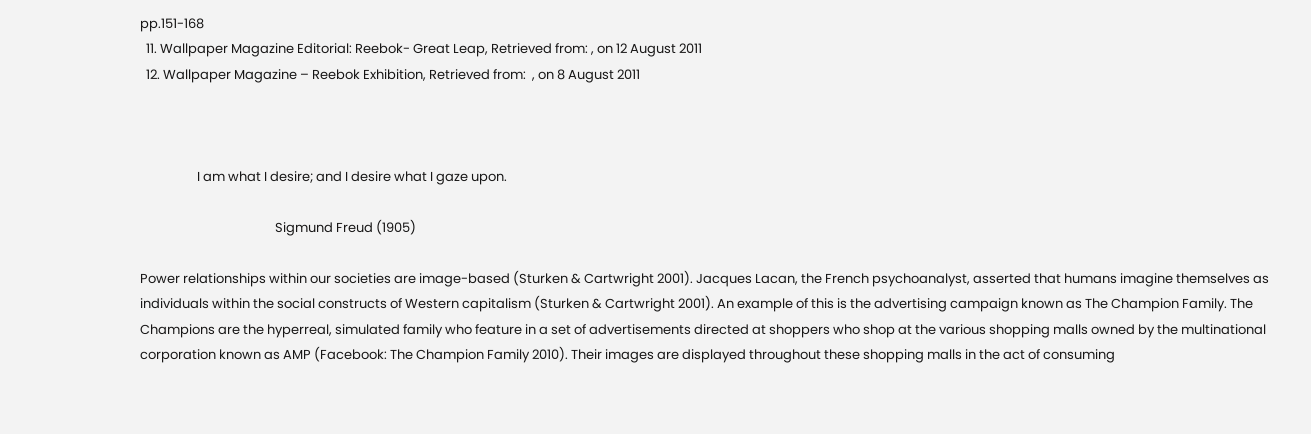pp.151-168
  11. Wallpaper Magazine Editorial: Reebok- Great Leap, Retrieved from: , on 12 August 2011
  12. Wallpaper Magazine – Reebok Exhibition, Retrieved from:  , on 8 August 2011



                   I am what I desire; and I desire what I gaze upon.

                                             Sigmund Freud (1905)

Power relationships within our societies are image-based (Sturken & Cartwright 2001). Jacques Lacan, the French psychoanalyst, asserted that humans imagine themselves as individuals within the social constructs of Western capitalism (Sturken & Cartwright 2001). An example of this is the advertising campaign known as The Champion Family. The Champions are the hyperreal, simulated family who feature in a set of advertisements directed at shoppers who shop at the various shopping malls owned by the multinational corporation known as AMP (Facebook: The Champion Family 2010). Their images are displayed throughout these shopping malls in the act of consuming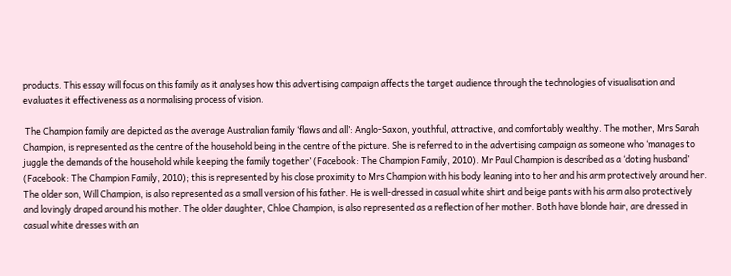products. This essay will focus on this family as it analyses how this advertising campaign affects the target audience through the technologies of visualisation and evaluates it effectiveness as a normalising process of vision.

 The Champion family are depicted as the average Australian family ‘flaws and all’: Anglo-Saxon, youthful, attractive, and comfortably wealthy. The mother, Mrs Sarah Champion, is represented as the centre of the household being in the centre of the picture. She is referred to in the advertising campaign as someone who ‘manages to juggle the demands of the household while keeping the family together’ (Facebook: The Champion Family, 2010). Mr Paul Champion is described as a ‘doting husband’ (Facebook: The Champion Family, 2010); this is represented by his close proximity to Mrs Champion with his body leaning into to her and his arm protectively around her. The older son, Will Champion, is also represented as a small version of his father. He is well-dressed in casual white shirt and beige pants with his arm also protectively and lovingly draped around his mother. The older daughter, Chloe Champion, is also represented as a reflection of her mother. Both have blonde hair, are dressed in casual white dresses with an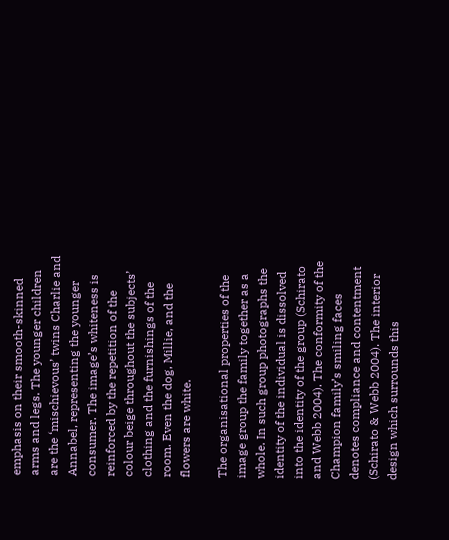emphasis on their smooth-skinned arms and legs. The younger children are the ‘mischievous’ twins Charlie and Annabel, representing the younger consumer. The image’s whiteness is reinforced by the repetition of the colour beige throughout the subjects’ clothing and the furnishings of the room. Even the dog, Millie, and the flowers are white.

The organisational properties of the image group the family together as a whole. In such group photographs the identity of the individual is dissolved into the identity of the group (Schirato and Webb 2004). The conformity of the Champion family’s smiling faces denotes compliance and contentment (Schirato & Webb 2004). The interior design which surrounds this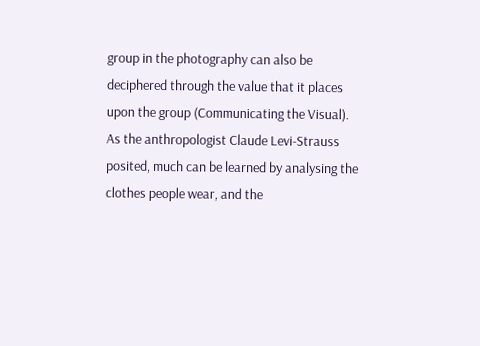group in the photography can also be deciphered through the value that it places upon the group (Communicating the Visual). As the anthropologist Claude Levi-Strauss posited, much can be learned by analysing the clothes people wear, and the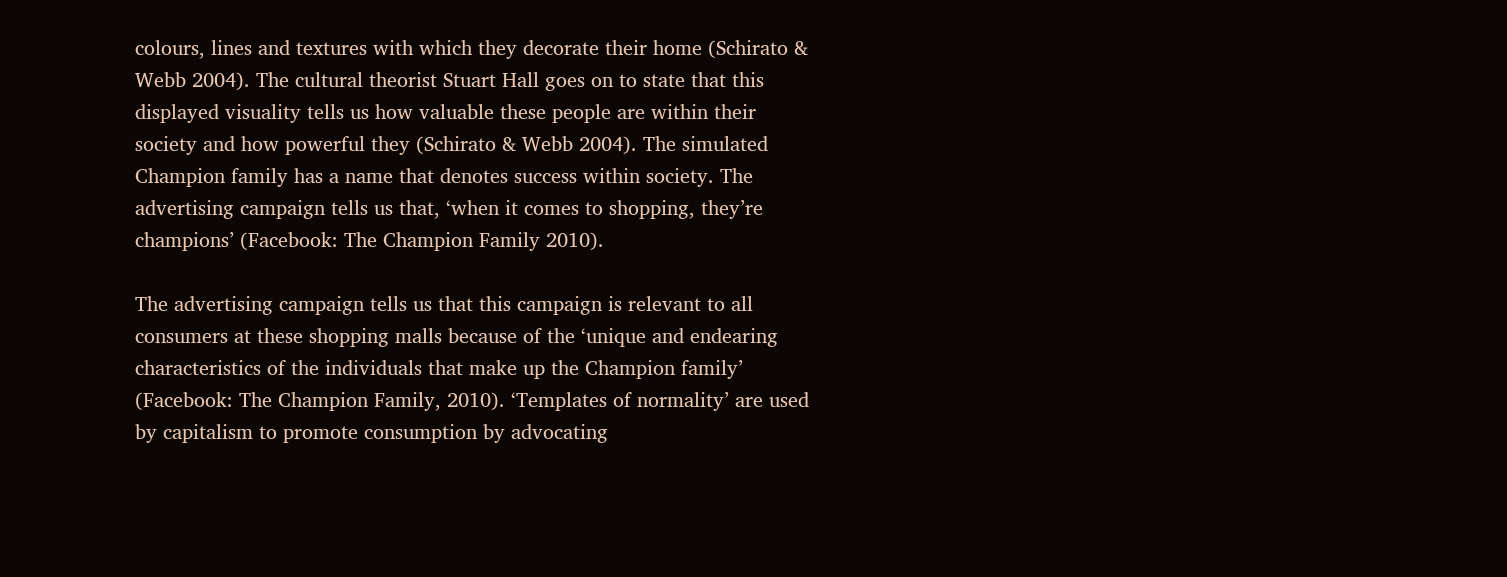colours, lines and textures with which they decorate their home (Schirato & Webb 2004). The cultural theorist Stuart Hall goes on to state that this displayed visuality tells us how valuable these people are within their society and how powerful they (Schirato & Webb 2004). The simulated Champion family has a name that denotes success within society. The advertising campaign tells us that, ‘when it comes to shopping, they’re champions’ (Facebook: The Champion Family 2010).

The advertising campaign tells us that this campaign is relevant to all consumers at these shopping malls because of the ‘unique and endearing characteristics of the individuals that make up the Champion family’ (Facebook: The Champion Family, 2010). ‘Templates of normality’ are used by capitalism to promote consumption by advocating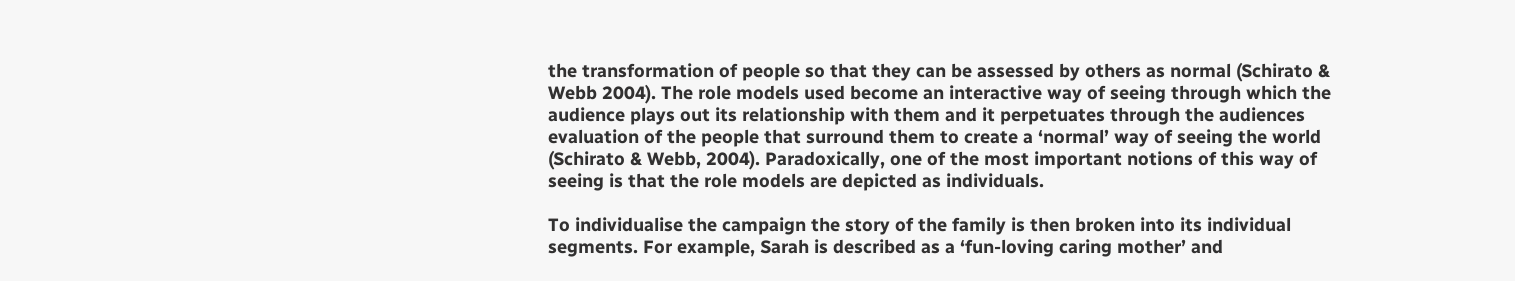the transformation of people so that they can be assessed by others as normal (Schirato & Webb 2004). The role models used become an interactive way of seeing through which the audience plays out its relationship with them and it perpetuates through the audiences evaluation of the people that surround them to create a ‘normal’ way of seeing the world (Schirato & Webb, 2004). Paradoxically, one of the most important notions of this way of seeing is that the role models are depicted as individuals.

To individualise the campaign the story of the family is then broken into its individual segments. For example, Sarah is described as a ‘fun-loving caring mother’ and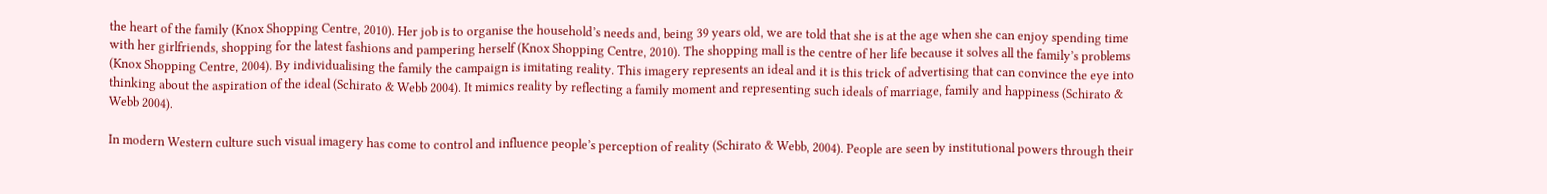the heart of the family (Knox Shopping Centre, 2010). Her job is to organise the household’s needs and, being 39 years old, we are told that she is at the age when she can enjoy spending time with her girlfriends, shopping for the latest fashions and pampering herself (Knox Shopping Centre, 2010). The shopping mall is the centre of her life because it solves all the family’s problems (Knox Shopping Centre, 2004). By individualising the family the campaign is imitating reality. This imagery represents an ideal and it is this trick of advertising that can convince the eye into thinking about the aspiration of the ideal (Schirato & Webb 2004). It mimics reality by reflecting a family moment and representing such ideals of marriage, family and happiness (Schirato & Webb 2004).

In modern Western culture such visual imagery has come to control and influence people’s perception of reality (Schirato & Webb, 2004). People are seen by institutional powers through their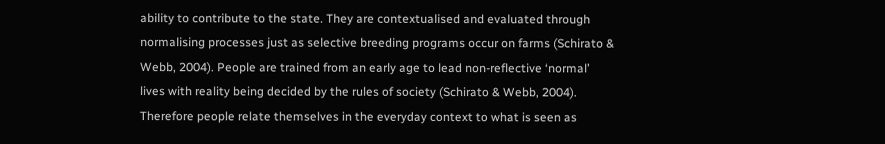ability to contribute to the state. They are contextualised and evaluated through normalising processes just as selective breeding programs occur on farms (Schirato & Webb, 2004). People are trained from an early age to lead non-reflective ‘normal’ lives with reality being decided by the rules of society (Schirato & Webb, 2004). Therefore people relate themselves in the everyday context to what is seen as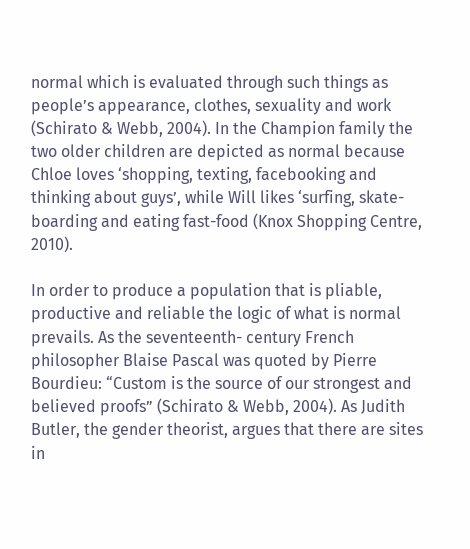normal which is evaluated through such things as people’s appearance, clothes, sexuality and work (Schirato & Webb, 2004). In the Champion family the two older children are depicted as normal because Chloe loves ‘shopping, texting, facebooking and thinking about guys’, while Will likes ‘surfing, skate-boarding and eating fast-food (Knox Shopping Centre, 2010).

In order to produce a population that is pliable, productive and reliable the logic of what is normal prevails. As the seventeenth- century French philosopher Blaise Pascal was quoted by Pierre Bourdieu: “Custom is the source of our strongest and believed proofs” (Schirato & Webb, 2004). As Judith Butler, the gender theorist, argues that there are sites in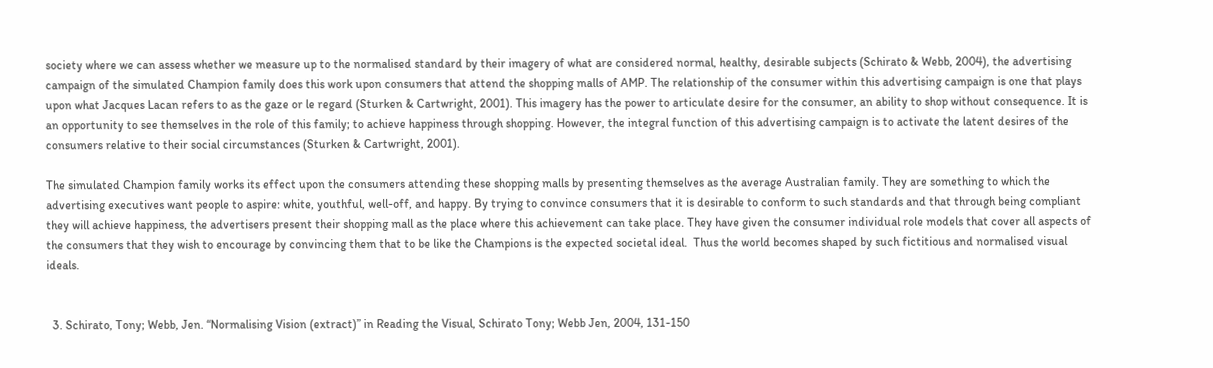society where we can assess whether we measure up to the normalised standard by their imagery of what are considered normal, healthy, desirable subjects (Schirato & Webb, 2004), the advertising campaign of the simulated Champion family does this work upon consumers that attend the shopping malls of AMP. The relationship of the consumer within this advertising campaign is one that plays upon what Jacques Lacan refers to as the gaze or le regard (Sturken & Cartwright, 2001). This imagery has the power to articulate desire for the consumer, an ability to shop without consequence. It is an opportunity to see themselves in the role of this family; to achieve happiness through shopping. However, the integral function of this advertising campaign is to activate the latent desires of the consumers relative to their social circumstances (Sturken & Cartwright, 2001).

The simulated Champion family works its effect upon the consumers attending these shopping malls by presenting themselves as the average Australian family. They are something to which the advertising executives want people to aspire: white, youthful, well-off, and happy. By trying to convince consumers that it is desirable to conform to such standards and that through being compliant they will achieve happiness, the advertisers present their shopping mall as the place where this achievement can take place. They have given the consumer individual role models that cover all aspects of the consumers that they wish to encourage by convincing them that to be like the Champions is the expected societal ideal.  Thus the world becomes shaped by such fictitious and normalised visual ideals.


  3. Schirato, Tony; Webb, Jen. “Normalising Vision (extract)” in Reading the Visual, Schirato Tony; Webb Jen, 2004, 131-150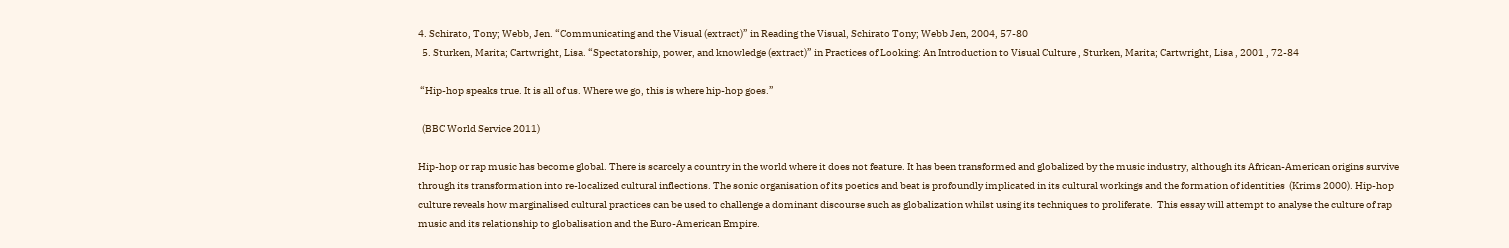4. Schirato, Tony; Webb, Jen. “Communicating and the Visual (extract)” in Reading the Visual, Schirato Tony; Webb Jen, 2004, 57-80
  5. Sturken, Marita; Cartwright, Lisa. “Spectatorship, power, and knowledge (extract)” in Practices of Looking: An Introduction to Visual Culture , Sturken, Marita; Cartwright, Lisa , 2001 , 72-84

 “Hip-hop speaks true. It is all of us. Where we go, this is where hip-hop goes.”

  (BBC World Service 2011)

Hip-hop or rap music has become global. There is scarcely a country in the world where it does not feature. It has been transformed and globalized by the music industry, although its African-American origins survive through its transformation into re-localized cultural inflections. The sonic organisation of its poetics and beat is profoundly implicated in its cultural workings and the formation of identities  (Krims 2000). Hip-hop culture reveals how marginalised cultural practices can be used to challenge a dominant discourse such as globalization whilst using its techniques to proliferate.  This essay will attempt to analyse the culture of rap music and its relationship to globalisation and the Euro-American Empire.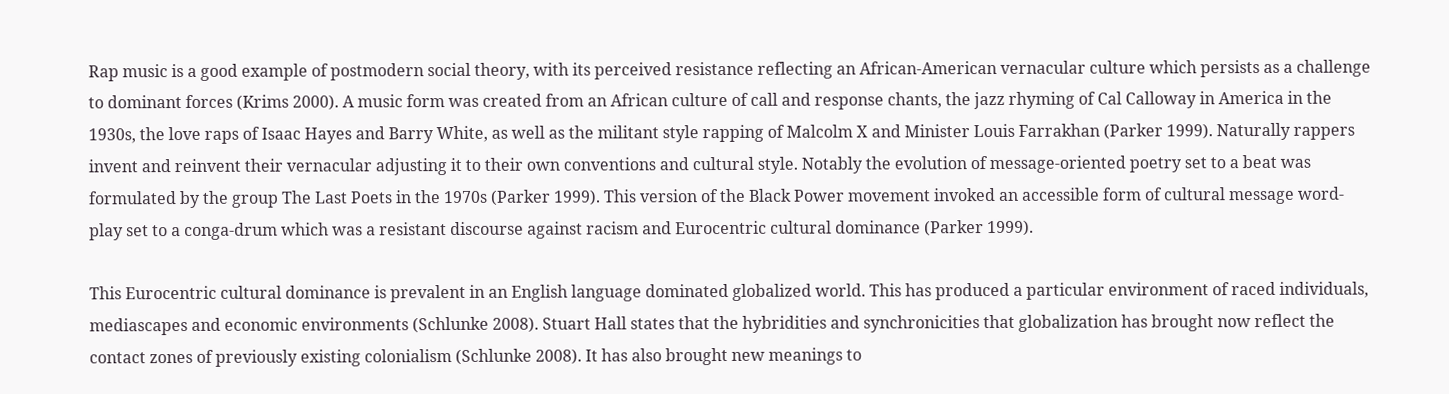Rap music is a good example of postmodern social theory, with its perceived resistance reflecting an African-American vernacular culture which persists as a challenge to dominant forces (Krims 2000). A music form was created from an African culture of call and response chants, the jazz rhyming of Cal Calloway in America in the 1930s, the love raps of Isaac Hayes and Barry White, as well as the militant style rapping of Malcolm X and Minister Louis Farrakhan (Parker 1999). Naturally rappers invent and reinvent their vernacular adjusting it to their own conventions and cultural style. Notably the evolution of message-oriented poetry set to a beat was formulated by the group The Last Poets in the 1970s (Parker 1999). This version of the Black Power movement invoked an accessible form of cultural message word-play set to a conga-drum which was a resistant discourse against racism and Eurocentric cultural dominance (Parker 1999).

This Eurocentric cultural dominance is prevalent in an English language dominated globalized world. This has produced a particular environment of raced individuals, mediascapes and economic environments (Schlunke 2008). Stuart Hall states that the hybridities and synchronicities that globalization has brought now reflect the contact zones of previously existing colonialism (Schlunke 2008). It has also brought new meanings to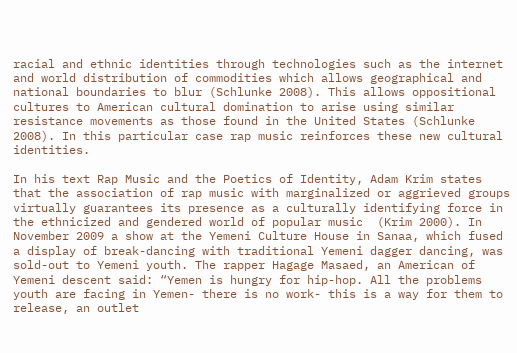racial and ethnic identities through technologies such as the internet and world distribution of commodities which allows geographical and national boundaries to blur (Schlunke 2008). This allows oppositional cultures to American cultural domination to arise using similar resistance movements as those found in the United States (Schlunke 2008). In this particular case rap music reinforces these new cultural identities.

In his text Rap Music and the Poetics of Identity, Adam Krim states that the association of rap music with marginalized or aggrieved groups virtually guarantees its presence as a culturally identifying force in the ethnicized and gendered world of popular music  (Krim 2000). In November 2009 a show at the Yemeni Culture House in Sanaa, which fused a display of break-dancing with traditional Yemeni dagger dancing, was sold-out to Yemeni youth. The rapper Hagage Masaed, an American of Yemeni descent said: “Yemen is hungry for hip-hop. All the problems youth are facing in Yemen- there is no work- this is a way for them to release, an outlet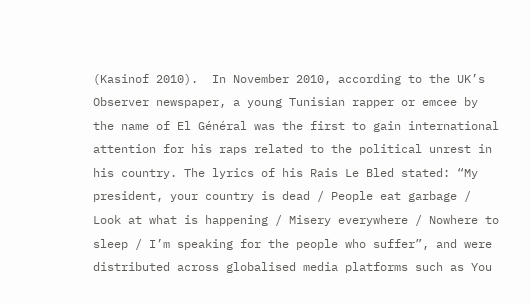(Kasinof 2010).  In November 2010, according to the UK’s Observer newspaper, a young Tunisian rapper or emcee by the name of El Général was the first to gain international attention for his raps related to the political unrest in his country. The lyrics of his Rais Le Bled stated: “My president, your country is dead / People eat garbage / Look at what is happening / Misery everywhere / Nowhere to sleep / I’m speaking for the people who suffer”, and were distributed across globalised media platforms such as You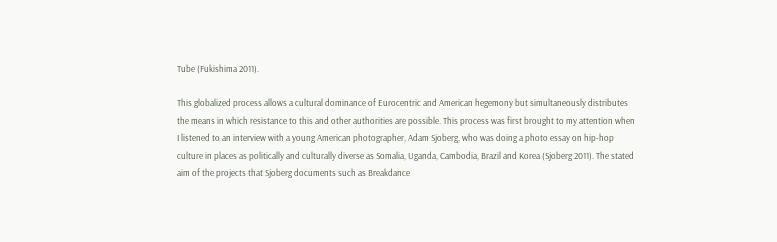Tube (Fukishima 2011).

This globalized process allows a cultural dominance of Eurocentric and American hegemony but simultaneously distributes the means in which resistance to this and other authorities are possible. This process was first brought to my attention when I listened to an interview with a young American photographer, Adam Sjoberg, who was doing a photo essay on hip-hop culture in places as politically and culturally diverse as Somalia, Uganda, Cambodia, Brazil and Korea (Sjoberg 2011). The stated aim of the projects that Sjoberg documents such as Breakdance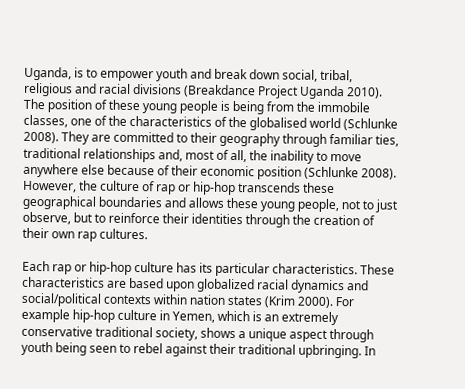Uganda, is to empower youth and break down social, tribal, religious and racial divisions (Breakdance Project Uganda 2010). The position of these young people is being from the immobile classes, one of the characteristics of the globalised world (Schlunke 2008). They are committed to their geography through familiar ties, traditional relationships and, most of all, the inability to move anywhere else because of their economic position (Schlunke 2008). However, the culture of rap or hip-hop transcends these geographical boundaries and allows these young people, not to just observe, but to reinforce their identities through the creation of their own rap cultures.

Each rap or hip-hop culture has its particular characteristics. These characteristics are based upon globalized racial dynamics and social/political contexts within nation states (Krim 2000). For example hip-hop culture in Yemen, which is an extremely conservative traditional society, shows a unique aspect through youth being seen to rebel against their traditional upbringing. In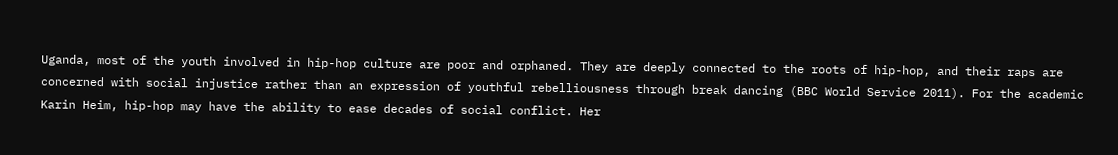Uganda, most of the youth involved in hip-hop culture are poor and orphaned. They are deeply connected to the roots of hip-hop, and their raps are concerned with social injustice rather than an expression of youthful rebelliousness through break dancing (BBC World Service 2011). For the academic Karin Heim, hip-hop may have the ability to ease decades of social conflict. Her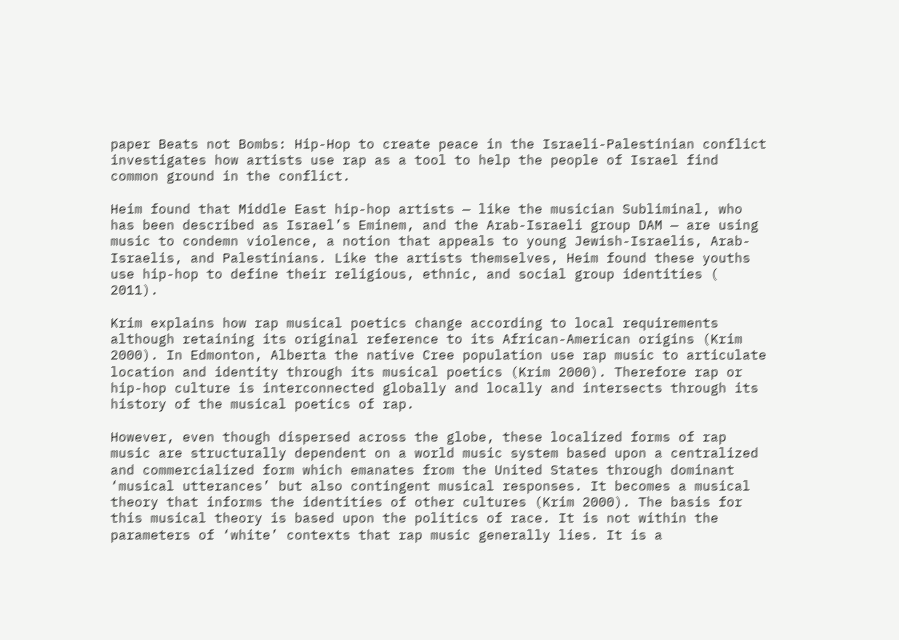paper Beats not Bombs: Hip-Hop to create peace in the Israeli-Palestinian conflict investigates how artists use rap as a tool to help the people of Israel find common ground in the conflict.

Heim found that Middle East hip-hop artists — like the musician Subliminal, who has been described as Israel’s Eminem, and the Arab-Israeli group DAM — are using music to condemn violence, a notion that appeals to young Jewish-Israelis, Arab-Israelis, and Palestinians. Like the artists themselves, Heim found these youths use hip-hop to define their religious, ethnic, and social group identities ( 2011).

Krim explains how rap musical poetics change according to local requirements although retaining its original reference to its African-American origins (Krim 2000). In Edmonton, Alberta the native Cree population use rap music to articulate location and identity through its musical poetics (Krim 2000). Therefore rap or hip-hop culture is interconnected globally and locally and intersects through its history of the musical poetics of rap.

However, even though dispersed across the globe, these localized forms of rap music are structurally dependent on a world music system based upon a centralized and commercialized form which emanates from the United States through dominant ‘musical utterances’ but also contingent musical responses. It becomes a musical theory that informs the identities of other cultures (Krim 2000). The basis for this musical theory is based upon the politics of race. It is not within the parameters of ‘white’ contexts that rap music generally lies. It is a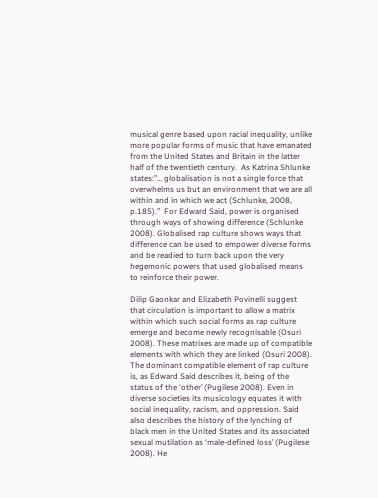musical genre based upon racial inequality, unlike more popular forms of music that have emanated from the United States and Britain in the latter half of the twentieth century.  As Katrina Shlunke states:”… globalisation is not a single force that overwhelms us but an environment that we are all within and in which we act (Schlunke, 2008, p.185).”  For Edward Said, power is organised through ways of showing difference (Schlunke 2008). Globalised rap culture shows ways that difference can be used to empower diverse forms and be readied to turn back upon the very hegemonic powers that used globalised means to reinforce their power.

Dilip Gaonkar and Elizabeth Povinelli suggest that circulation is important to allow a matrix within which such social forms as rap culture emerge and become newly recognisable (Osuri 2008). These matrixes are made up of compatible elements with which they are linked (Osuri 2008). The dominant compatible element of rap culture is, as Edward Said describes it, being of the status of the ‘other’ (Pugilese 2008). Even in diverse societies its musicology equates it with social inequality, racism, and oppression. Said also describes the history of the lynching of black men in the United States and its associated sexual mutilation as ‘male-defined loss’ (Pugilese 2008). He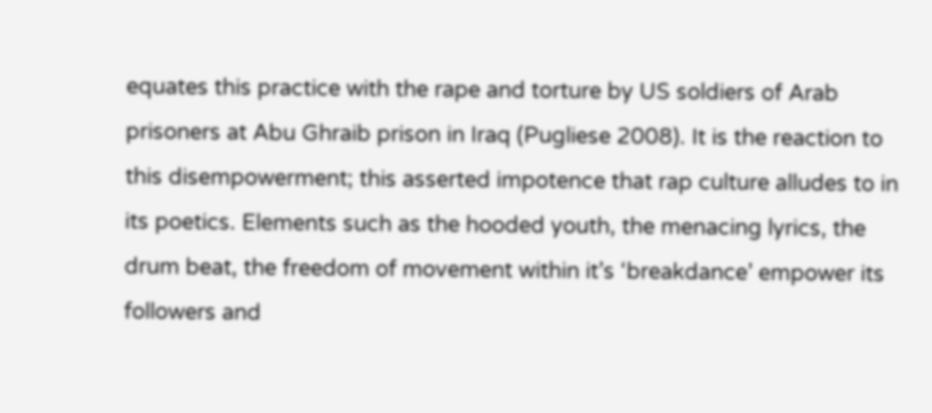equates this practice with the rape and torture by US soldiers of Arab prisoners at Abu Ghraib prison in Iraq (Pugliese 2008). It is the reaction to this disempowerment; this asserted impotence that rap culture alludes to in its poetics. Elements such as the hooded youth, the menacing lyrics, the drum beat, the freedom of movement within it’s ‘breakdance’ empower its followers and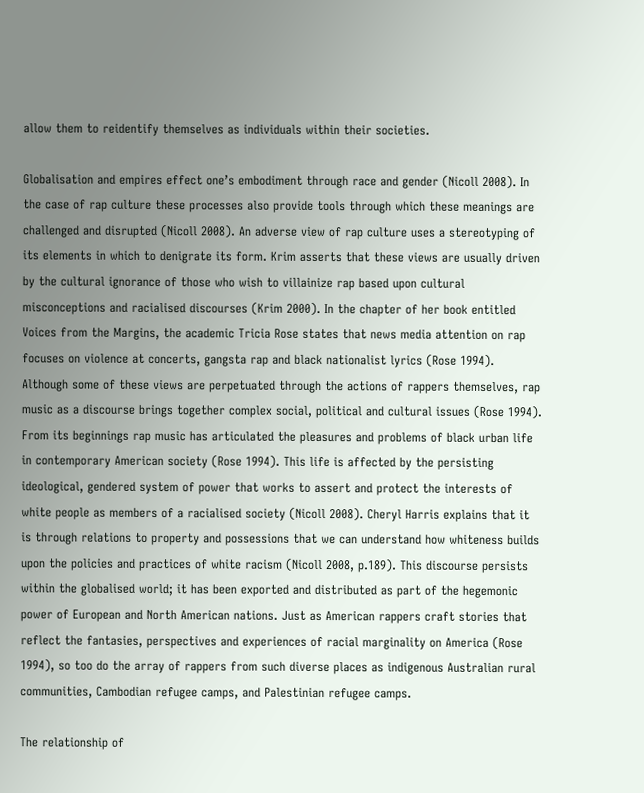allow them to reidentify themselves as individuals within their societies.

Globalisation and empires effect one’s embodiment through race and gender (Nicoll 2008). In the case of rap culture these processes also provide tools through which these meanings are challenged and disrupted (Nicoll 2008). An adverse view of rap culture uses a stereotyping of its elements in which to denigrate its form. Krim asserts that these views are usually driven by the cultural ignorance of those who wish to villainize rap based upon cultural misconceptions and racialised discourses (Krim 2000). In the chapter of her book entitled Voices from the Margins, the academic Tricia Rose states that news media attention on rap focuses on violence at concerts, gangsta rap and black nationalist lyrics (Rose 1994). Although some of these views are perpetuated through the actions of rappers themselves, rap music as a discourse brings together complex social, political and cultural issues (Rose 1994). From its beginnings rap music has articulated the pleasures and problems of black urban life in contemporary American society (Rose 1994). This life is affected by the persisting ideological, gendered system of power that works to assert and protect the interests of white people as members of a racialised society (Nicoll 2008). Cheryl Harris explains that it is through relations to property and possessions that we can understand how whiteness builds upon the policies and practices of white racism (Nicoll 2008, p.189). This discourse persists within the globalised world; it has been exported and distributed as part of the hegemonic power of European and North American nations. Just as American rappers craft stories that reflect the fantasies, perspectives and experiences of racial marginality on America (Rose 1994), so too do the array of rappers from such diverse places as indigenous Australian rural communities, Cambodian refugee camps, and Palestinian refugee camps.

The relationship of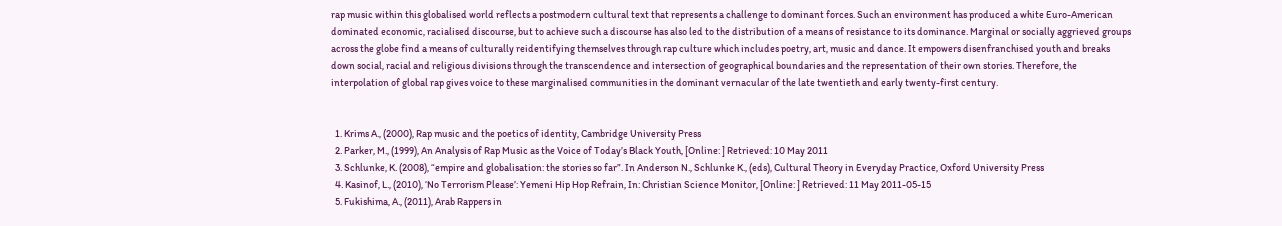rap music within this globalised world reflects a postmodern cultural text that represents a challenge to dominant forces. Such an environment has produced a white Euro-American dominated economic, racialised discourse, but to achieve such a discourse has also led to the distribution of a means of resistance to its dominance. Marginal or socially aggrieved groups across the globe find a means of culturally reidentifying themselves through rap culture which includes poetry, art, music and dance. It empowers disenfranchised youth and breaks down social, racial and religious divisions through the transcendence and intersection of geographical boundaries and the representation of their own stories. Therefore, the interpolation of global rap gives voice to these marginalised communities in the dominant vernacular of the late twentieth and early twenty-first century.


  1. Krims A., (2000), Rap music and the poetics of identity, Cambridge University Press
  2. Parker, M., (1999), An Analysis of Rap Music as the Voice of Today’s Black Youth, [Online: ] Retrieved: 10 May 2011
  3. Schlunke, K. (2008), “empire and globalisation: the stories so far”. In Anderson N., Schlunke K., (eds), Cultural Theory in Everyday Practice, Oxford University Press
  4. Kasinof, L., (2010), ‘No Terrorism Please’: Yemeni Hip Hop Refrain, In: Christian Science Monitor, [Online: ] Retrieved: 11 May 2011-05-15
  5. Fukishima, A., (2011), Arab Rappers in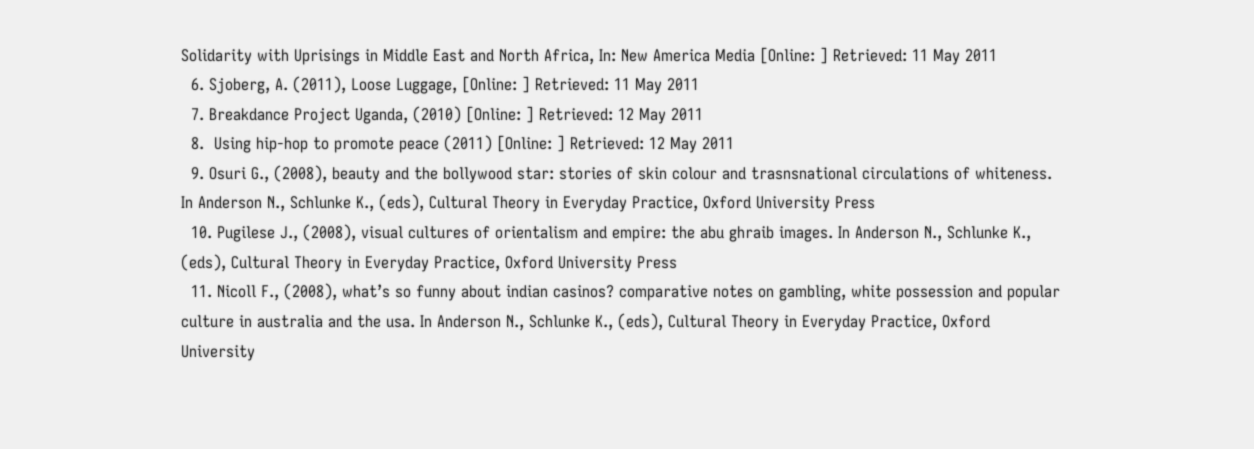Solidarity with Uprisings in Middle East and North Africa, In: New America Media [Online: ] Retrieved: 11 May 2011
  6. Sjoberg, A. (2011), Loose Luggage, [Online: ] Retrieved: 11 May 2011
  7. Breakdance Project Uganda, (2010) [Online: ] Retrieved: 12 May 2011
  8.  Using hip-hop to promote peace (2011) [Online: ] Retrieved: 12 May 2011
  9. Osuri G., (2008), beauty and the bollywood star: stories of skin colour and trasnsnational circulations of whiteness. In Anderson N., Schlunke K., (eds), Cultural Theory in Everyday Practice, Oxford University Press
  10. Pugilese J., (2008), visual cultures of orientalism and empire: the abu ghraib images. In Anderson N., Schlunke K., (eds), Cultural Theory in Everyday Practice, Oxford University Press
  11. Nicoll F., (2008), what’s so funny about indian casinos? comparative notes on gambling, white possession and popular culture in australia and the usa. In Anderson N., Schlunke K., (eds), Cultural Theory in Everyday Practice, Oxford University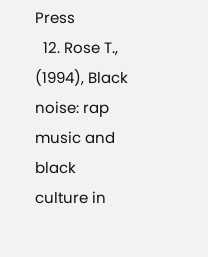Press
  12. Rose T., (1994), Black noise: rap music and black culture in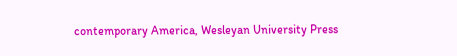contemporary America, Wesleyan University Press